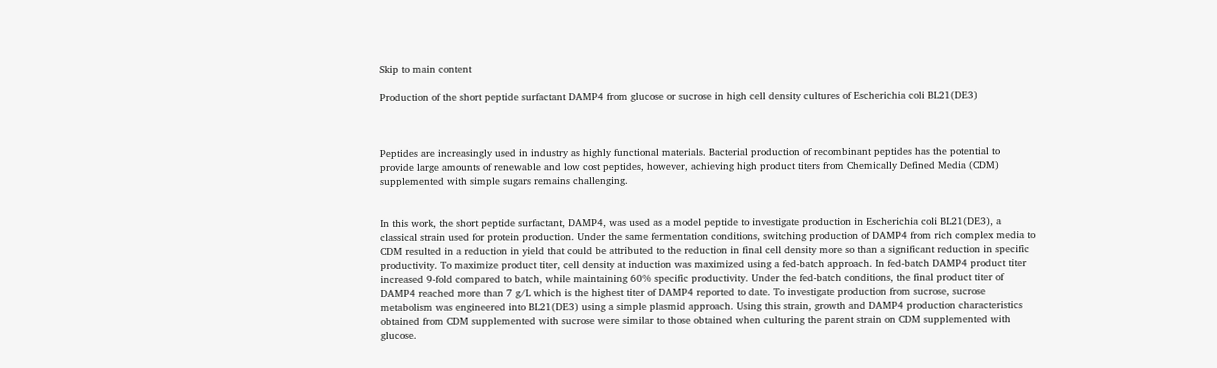Skip to main content

Production of the short peptide surfactant DAMP4 from glucose or sucrose in high cell density cultures of Escherichia coli BL21(DE3)



Peptides are increasingly used in industry as highly functional materials. Bacterial production of recombinant peptides has the potential to provide large amounts of renewable and low cost peptides, however, achieving high product titers from Chemically Defined Media (CDM) supplemented with simple sugars remains challenging.


In this work, the short peptide surfactant, DAMP4, was used as a model peptide to investigate production in Escherichia coli BL21(DE3), a classical strain used for protein production. Under the same fermentation conditions, switching production of DAMP4 from rich complex media to CDM resulted in a reduction in yield that could be attributed to the reduction in final cell density more so than a significant reduction in specific productivity. To maximize product titer, cell density at induction was maximized using a fed-batch approach. In fed-batch DAMP4 product titer increased 9-fold compared to batch, while maintaining 60% specific productivity. Under the fed-batch conditions, the final product titer of DAMP4 reached more than 7 g/L which is the highest titer of DAMP4 reported to date. To investigate production from sucrose, sucrose metabolism was engineered into BL21(DE3) using a simple plasmid approach. Using this strain, growth and DAMP4 production characteristics obtained from CDM supplemented with sucrose were similar to those obtained when culturing the parent strain on CDM supplemented with glucose.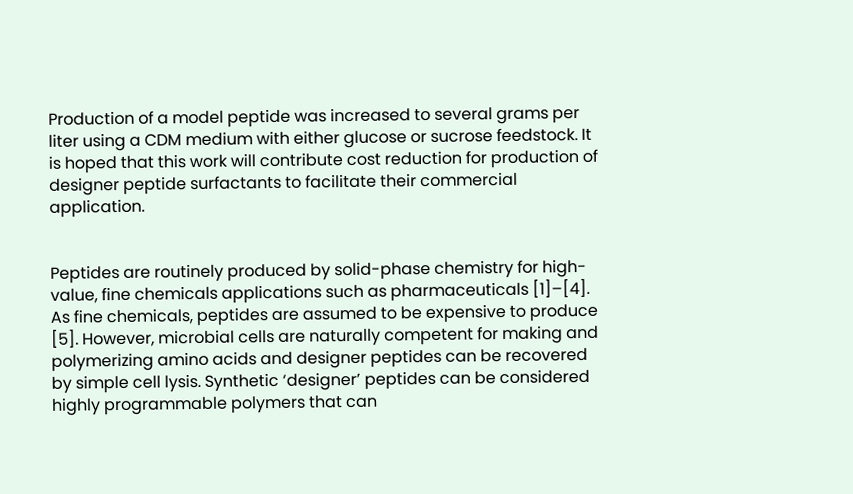Production of a model peptide was increased to several grams per liter using a CDM medium with either glucose or sucrose feedstock. It is hoped that this work will contribute cost reduction for production of designer peptide surfactants to facilitate their commercial application.


Peptides are routinely produced by solid-phase chemistry for high-value, fine chemicals applications such as pharmaceuticals [1]–[4]. As fine chemicals, peptides are assumed to be expensive to produce [5]. However, microbial cells are naturally competent for making and polymerizing amino acids and designer peptides can be recovered by simple cell lysis. Synthetic ‘designer’ peptides can be considered highly programmable polymers that can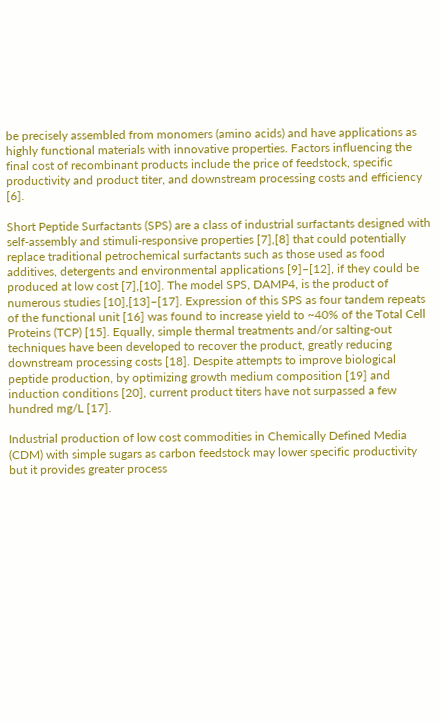be precisely assembled from monomers (amino acids) and have applications as highly functional materials with innovative properties. Factors influencing the final cost of recombinant products include the price of feedstock, specific productivity and product titer, and downstream processing costs and efficiency [6].

Short Peptide Surfactants (SPS) are a class of industrial surfactants designed with self-assembly and stimuli-responsive properties [7],[8] that could potentially replace traditional petrochemical surfactants such as those used as food additives, detergents and environmental applications [9]–[12], if they could be produced at low cost [7],[10]. The model SPS, DAMP4, is the product of numerous studies [10],[13]–[17]. Expression of this SPS as four tandem repeats of the functional unit [16] was found to increase yield to ~40% of the Total Cell Proteins (TCP) [15]. Equally, simple thermal treatments and/or salting-out techniques have been developed to recover the product, greatly reducing downstream processing costs [18]. Despite attempts to improve biological peptide production, by optimizing growth medium composition [19] and induction conditions [20], current product titers have not surpassed a few hundred mg/L [17].

Industrial production of low cost commodities in Chemically Defined Media (CDM) with simple sugars as carbon feedstock may lower specific productivity but it provides greater process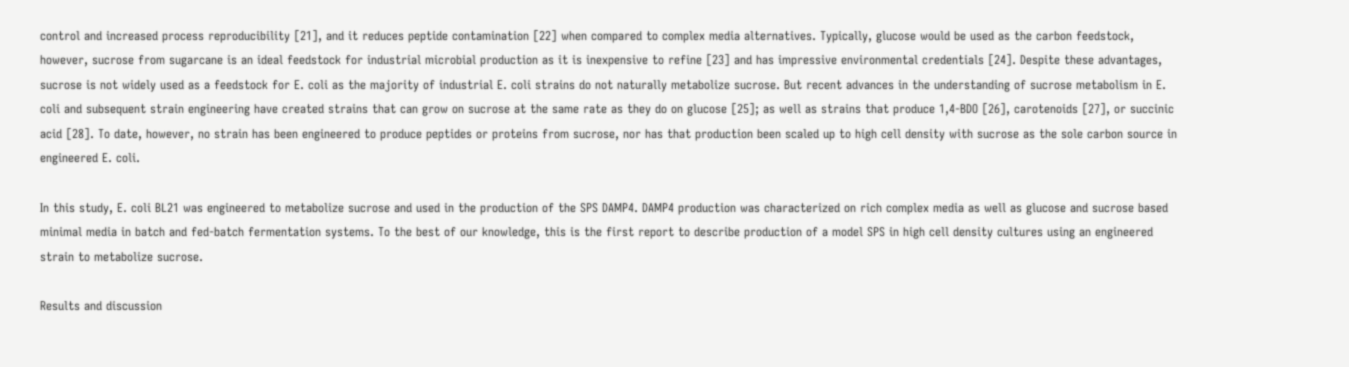control and increased process reproducibility [21], and it reduces peptide contamination [22] when compared to complex media alternatives. Typically, glucose would be used as the carbon feedstock, however, sucrose from sugarcane is an ideal feedstock for industrial microbial production as it is inexpensive to refine [23] and has impressive environmental credentials [24]. Despite these advantages, sucrose is not widely used as a feedstock for E. coli as the majority of industrial E. coli strains do not naturally metabolize sucrose. But recent advances in the understanding of sucrose metabolism in E. coli and subsequent strain engineering have created strains that can grow on sucrose at the same rate as they do on glucose [25]; as well as strains that produce 1,4-BDO [26], carotenoids [27], or succinic acid [28]. To date, however, no strain has been engineered to produce peptides or proteins from sucrose, nor has that production been scaled up to high cell density with sucrose as the sole carbon source in engineered E. coli.

In this study, E. coli BL21 was engineered to metabolize sucrose and used in the production of the SPS DAMP4. DAMP4 production was characterized on rich complex media as well as glucose and sucrose based minimal media in batch and fed-batch fermentation systems. To the best of our knowledge, this is the first report to describe production of a model SPS in high cell density cultures using an engineered strain to metabolize sucrose.

Results and discussion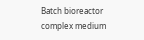Batch bioreactor complex medium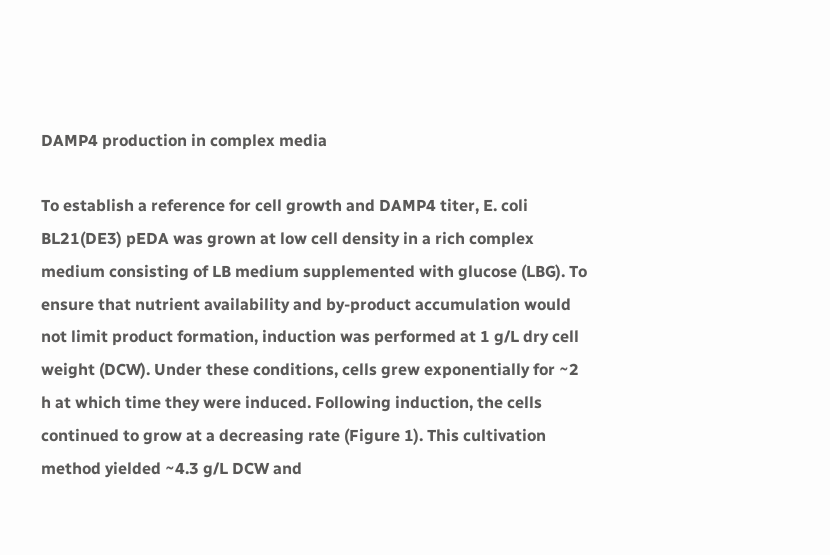DAMP4 production in complex media

To establish a reference for cell growth and DAMP4 titer, E. coli BL21(DE3) pEDA was grown at low cell density in a rich complex medium consisting of LB medium supplemented with glucose (LBG). To ensure that nutrient availability and by-product accumulation would not limit product formation, induction was performed at 1 g/L dry cell weight (DCW). Under these conditions, cells grew exponentially for ~2 h at which time they were induced. Following induction, the cells continued to grow at a decreasing rate (Figure 1). This cultivation method yielded ~4.3 g/L DCW and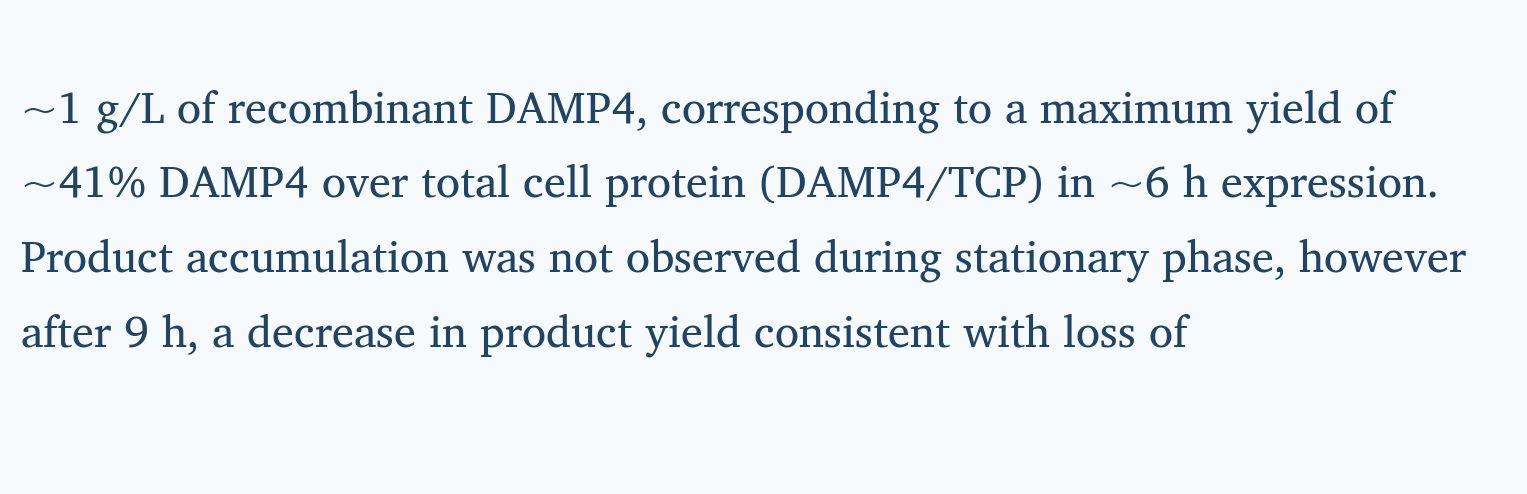~1 g/L of recombinant DAMP4, corresponding to a maximum yield of ~41% DAMP4 over total cell protein (DAMP4/TCP) in ~6 h expression. Product accumulation was not observed during stationary phase, however after 9 h, a decrease in product yield consistent with loss of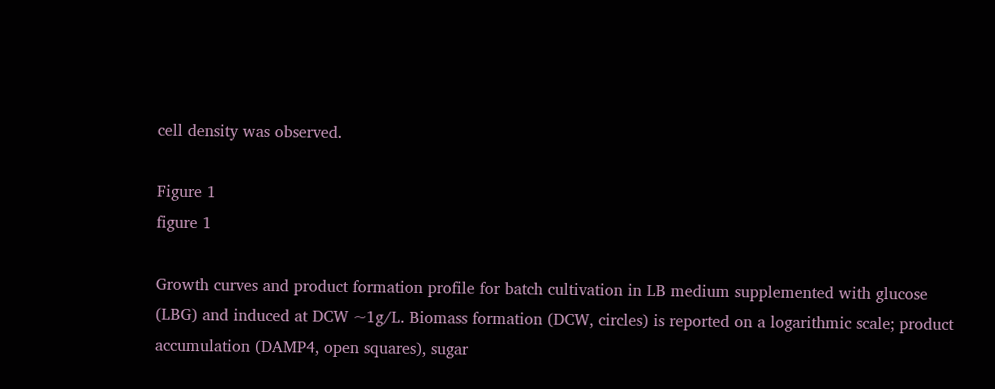cell density was observed.

Figure 1
figure 1

Growth curves and product formation profile for batch cultivation in LB medium supplemented with glucose (LBG) and induced at DCW ~1g/L. Biomass formation (DCW, circles) is reported on a logarithmic scale; product accumulation (DAMP4, open squares), sugar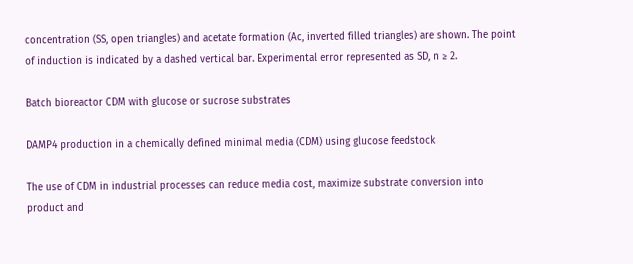concentration (SS, open triangles) and acetate formation (Ac, inverted filled triangles) are shown. The point of induction is indicated by a dashed vertical bar. Experimental error represented as SD, n ≥ 2.

Batch bioreactor CDM with glucose or sucrose substrates

DAMP4 production in a chemically defined minimal media (CDM) using glucose feedstock

The use of CDM in industrial processes can reduce media cost, maximize substrate conversion into product and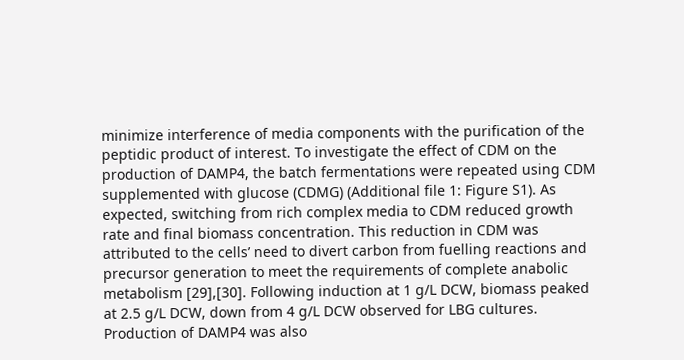minimize interference of media components with the purification of the peptidic product of interest. To investigate the effect of CDM on the production of DAMP4, the batch fermentations were repeated using CDM supplemented with glucose (CDMG) (Additional file 1: Figure S1). As expected, switching from rich complex media to CDM reduced growth rate and final biomass concentration. This reduction in CDM was attributed to the cells’ need to divert carbon from fuelling reactions and precursor generation to meet the requirements of complete anabolic metabolism [29],[30]. Following induction at 1 g/L DCW, biomass peaked at 2.5 g/L DCW, down from 4 g/L DCW observed for LBG cultures. Production of DAMP4 was also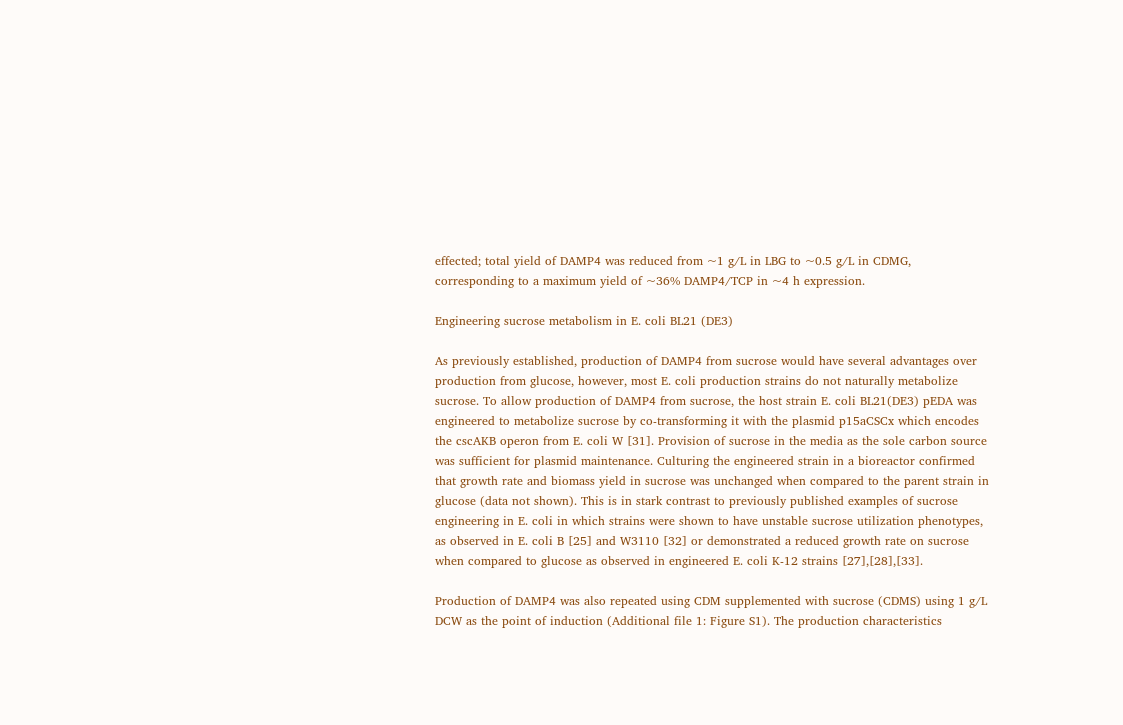effected; total yield of DAMP4 was reduced from ~1 g/L in LBG to ~0.5 g/L in CDMG, corresponding to a maximum yield of ~36% DAMP4/TCP in ~4 h expression.

Engineering sucrose metabolism in E. coli BL21 (DE3)

As previously established, production of DAMP4 from sucrose would have several advantages over production from glucose, however, most E. coli production strains do not naturally metabolize sucrose. To allow production of DAMP4 from sucrose, the host strain E. coli BL21(DE3) pEDA was engineered to metabolize sucrose by co-transforming it with the plasmid p15aCSCx which encodes the cscAKB operon from E. coli W [31]. Provision of sucrose in the media as the sole carbon source was sufficient for plasmid maintenance. Culturing the engineered strain in a bioreactor confirmed that growth rate and biomass yield in sucrose was unchanged when compared to the parent strain in glucose (data not shown). This is in stark contrast to previously published examples of sucrose engineering in E. coli in which strains were shown to have unstable sucrose utilization phenotypes, as observed in E. coli B [25] and W3110 [32] or demonstrated a reduced growth rate on sucrose when compared to glucose as observed in engineered E. coli K-12 strains [27],[28],[33].

Production of DAMP4 was also repeated using CDM supplemented with sucrose (CDMS) using 1 g/L DCW as the point of induction (Additional file 1: Figure S1). The production characteristics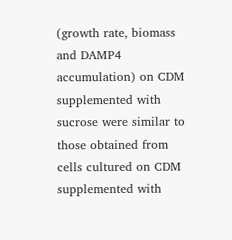(growth rate, biomass and DAMP4 accumulation) on CDM supplemented with sucrose were similar to those obtained from cells cultured on CDM supplemented with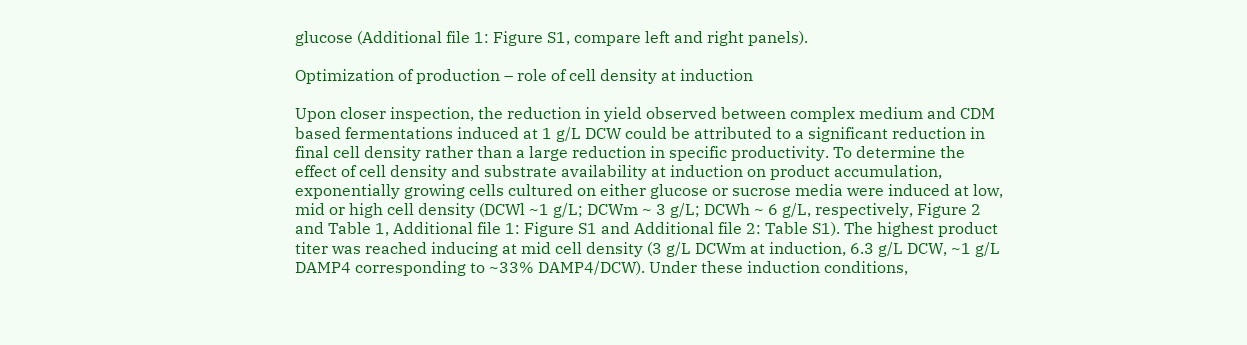glucose (Additional file 1: Figure S1, compare left and right panels).

Optimization of production – role of cell density at induction

Upon closer inspection, the reduction in yield observed between complex medium and CDM based fermentations induced at 1 g/L DCW could be attributed to a significant reduction in final cell density rather than a large reduction in specific productivity. To determine the effect of cell density and substrate availability at induction on product accumulation, exponentially growing cells cultured on either glucose or sucrose media were induced at low, mid or high cell density (DCWl ~1 g/L; DCWm ~ 3 g/L; DCWh ~ 6 g/L, respectively, Figure 2 and Table 1, Additional file 1: Figure S1 and Additional file 2: Table S1). The highest product titer was reached inducing at mid cell density (3 g/L DCWm at induction, 6.3 g/L DCW, ~1 g/L DAMP4 corresponding to ~33% DAMP4/DCW). Under these induction conditions,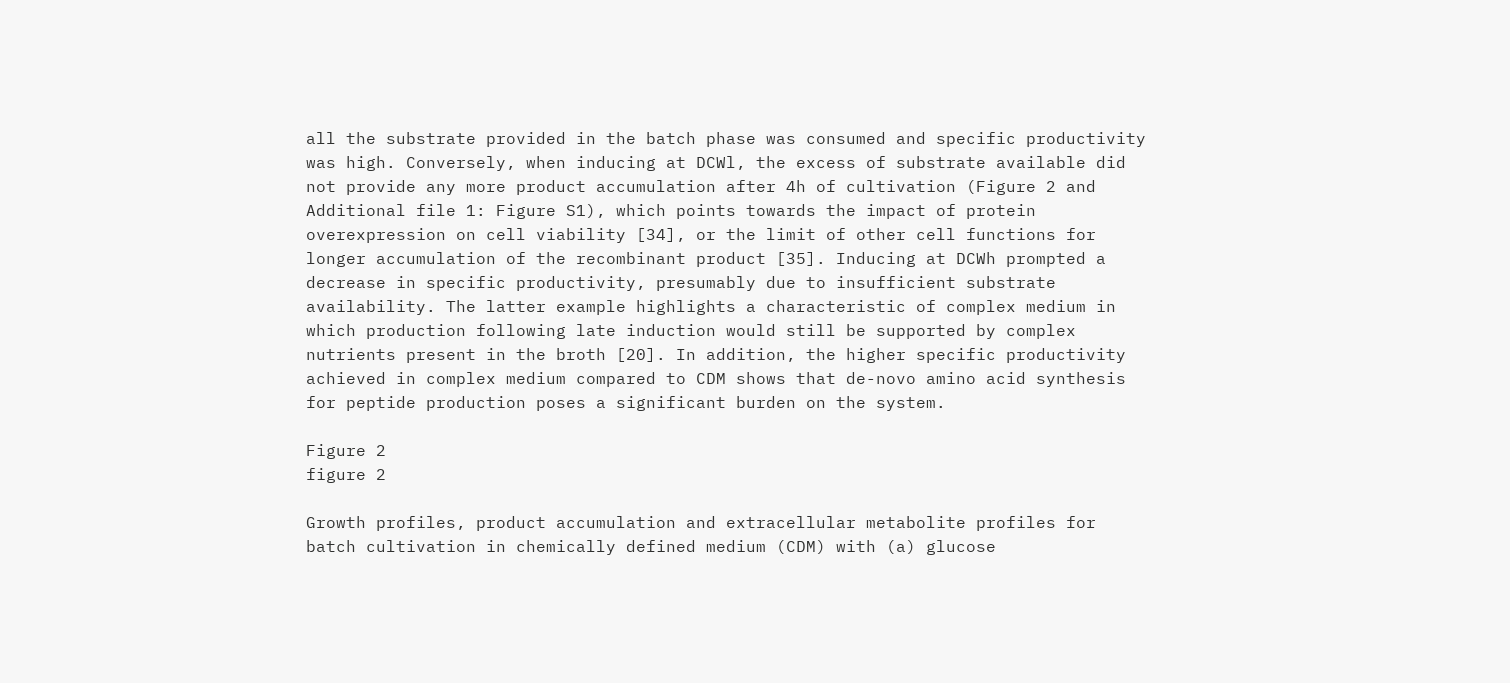all the substrate provided in the batch phase was consumed and specific productivity was high. Conversely, when inducing at DCWl, the excess of substrate available did not provide any more product accumulation after 4h of cultivation (Figure 2 and Additional file 1: Figure S1), which points towards the impact of protein overexpression on cell viability [34], or the limit of other cell functions for longer accumulation of the recombinant product [35]. Inducing at DCWh prompted a decrease in specific productivity, presumably due to insufficient substrate availability. The latter example highlights a characteristic of complex medium in which production following late induction would still be supported by complex nutrients present in the broth [20]. In addition, the higher specific productivity achieved in complex medium compared to CDM shows that de-novo amino acid synthesis for peptide production poses a significant burden on the system.

Figure 2
figure 2

Growth profiles, product accumulation and extracellular metabolite profiles for batch cultivation in chemically defined medium (CDM) with (a) glucose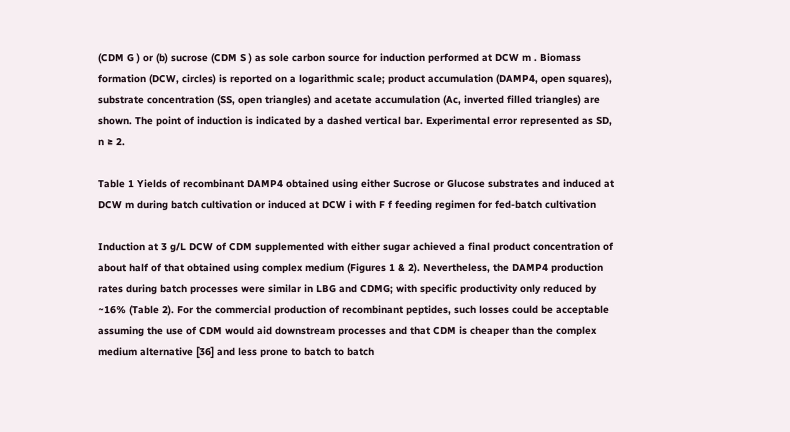(CDM G ) or (b) sucrose (CDM S ) as sole carbon source for induction performed at DCW m . Biomass formation (DCW, circles) is reported on a logarithmic scale; product accumulation (DAMP4, open squares), substrate concentration (SS, open triangles) and acetate accumulation (Ac, inverted filled triangles) are shown. The point of induction is indicated by a dashed vertical bar. Experimental error represented as SD, n ≥ 2.

Table 1 Yields of recombinant DAMP4 obtained using either Sucrose or Glucose substrates and induced at DCW m during batch cultivation or induced at DCW i with F f feeding regimen for fed-batch cultivation

Induction at 3 g/L DCW of CDM supplemented with either sugar achieved a final product concentration of about half of that obtained using complex medium (Figures 1 & 2). Nevertheless, the DAMP4 production rates during batch processes were similar in LBG and CDMG; with specific productivity only reduced by ~16% (Table 2). For the commercial production of recombinant peptides, such losses could be acceptable assuming the use of CDM would aid downstream processes and that CDM is cheaper than the complex medium alternative [36] and less prone to batch to batch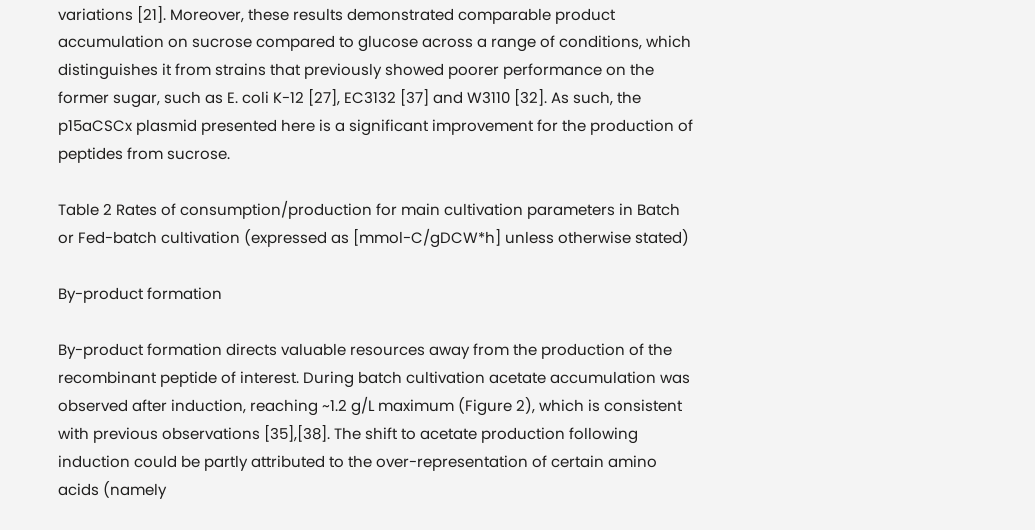variations [21]. Moreover, these results demonstrated comparable product accumulation on sucrose compared to glucose across a range of conditions, which distinguishes it from strains that previously showed poorer performance on the former sugar, such as E. coli K-12 [27], EC3132 [37] and W3110 [32]. As such, the p15aCSCx plasmid presented here is a significant improvement for the production of peptides from sucrose.

Table 2 Rates of consumption/production for main cultivation parameters in Batch or Fed-batch cultivation (expressed as [mmol-C/gDCW*h] unless otherwise stated)

By-product formation

By-product formation directs valuable resources away from the production of the recombinant peptide of interest. During batch cultivation acetate accumulation was observed after induction, reaching ~1.2 g/L maximum (Figure 2), which is consistent with previous observations [35],[38]. The shift to acetate production following induction could be partly attributed to the over-representation of certain amino acids (namely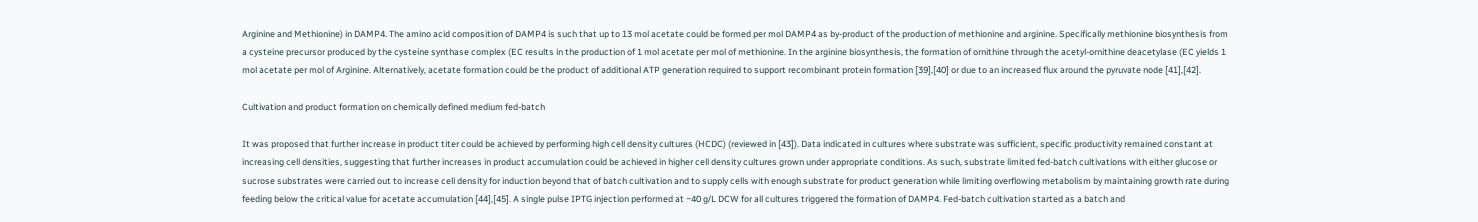Arginine and Methionine) in DAMP4. The amino acid composition of DAMP4 is such that up to 13 mol acetate could be formed per mol DAMP4 as by-product of the production of methionine and arginine. Specifically methionine biosynthesis from a cysteine precursor produced by the cysteine synthase complex (EC results in the production of 1 mol acetate per mol of methionine. In the arginine biosynthesis, the formation of ornithine through the acetyl-ornithine deacetylase (EC yields 1 mol acetate per mol of Arginine. Alternatively, acetate formation could be the product of additional ATP generation required to support recombinant protein formation [39],[40] or due to an increased flux around the pyruvate node [41],[42].

Cultivation and product formation on chemically defined medium fed-batch

It was proposed that further increase in product titer could be achieved by performing high cell density cultures (HCDC) (reviewed in [43]). Data indicated in cultures where substrate was sufficient, specific productivity remained constant at increasing cell densities, suggesting that further increases in product accumulation could be achieved in higher cell density cultures grown under appropriate conditions. As such, substrate limited fed-batch cultivations with either glucose or sucrose substrates were carried out to increase cell density for induction beyond that of batch cultivation and to supply cells with enough substrate for product generation while limiting overflowing metabolism by maintaining growth rate during feeding below the critical value for acetate accumulation [44],[45]. A single pulse IPTG injection performed at ~40 g/L DCW for all cultures triggered the formation of DAMP4. Fed-batch cultivation started as a batch and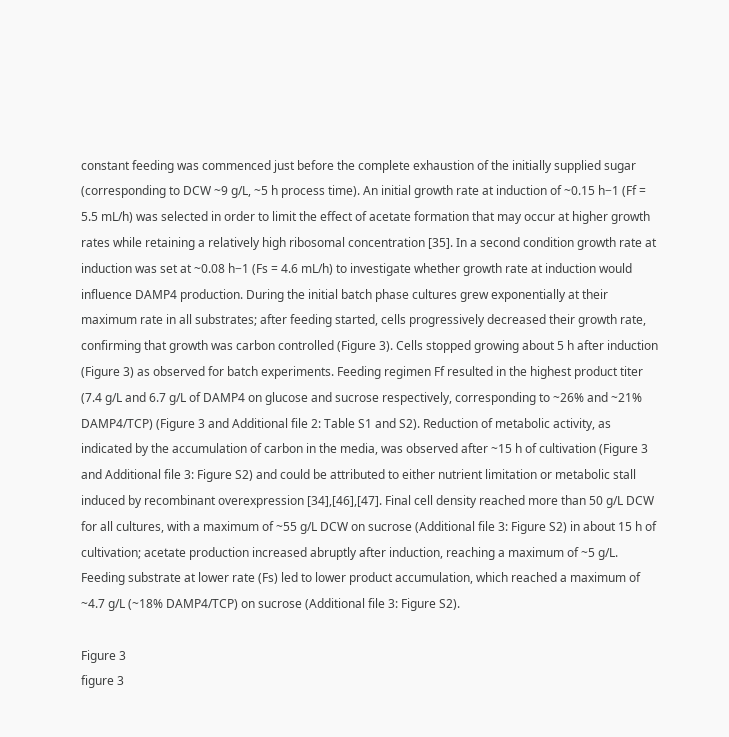constant feeding was commenced just before the complete exhaustion of the initially supplied sugar (corresponding to DCW ~9 g/L, ~5 h process time). An initial growth rate at induction of ~0.15 h−1 (Ff = 5.5 mL/h) was selected in order to limit the effect of acetate formation that may occur at higher growth rates while retaining a relatively high ribosomal concentration [35]. In a second condition growth rate at induction was set at ~0.08 h−1 (Fs = 4.6 mL/h) to investigate whether growth rate at induction would influence DAMP4 production. During the initial batch phase cultures grew exponentially at their maximum rate in all substrates; after feeding started, cells progressively decreased their growth rate, confirming that growth was carbon controlled (Figure 3). Cells stopped growing about 5 h after induction (Figure 3) as observed for batch experiments. Feeding regimen Ff resulted in the highest product titer (7.4 g/L and 6.7 g/L of DAMP4 on glucose and sucrose respectively, corresponding to ~26% and ~21% DAMP4/TCP) (Figure 3 and Additional file 2: Table S1 and S2). Reduction of metabolic activity, as indicated by the accumulation of carbon in the media, was observed after ~15 h of cultivation (Figure 3 and Additional file 3: Figure S2) and could be attributed to either nutrient limitation or metabolic stall induced by recombinant overexpression [34],[46],[47]. Final cell density reached more than 50 g/L DCW for all cultures, with a maximum of ~55 g/L DCW on sucrose (Additional file 3: Figure S2) in about 15 h of cultivation; acetate production increased abruptly after induction, reaching a maximum of ~5 g/L. Feeding substrate at lower rate (Fs) led to lower product accumulation, which reached a maximum of ~4.7 g/L (~18% DAMP4/TCP) on sucrose (Additional file 3: Figure S2).

Figure 3
figure 3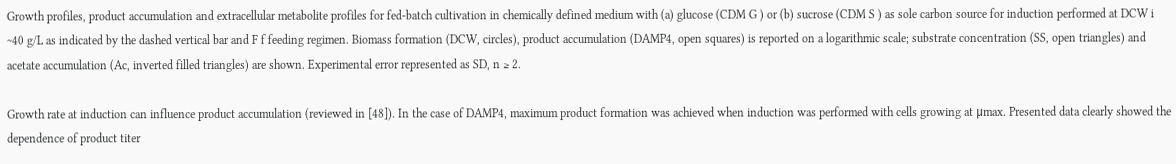Growth profiles, product accumulation and extracellular metabolite profiles for fed-batch cultivation in chemically defined medium with (a) glucose (CDM G ) or (b) sucrose (CDM S ) as sole carbon source for induction performed at DCW i ~40 g/L as indicated by the dashed vertical bar and F f feeding regimen. Biomass formation (DCW, circles), product accumulation (DAMP4, open squares) is reported on a logarithmic scale; substrate concentration (SS, open triangles) and acetate accumulation (Ac, inverted filled triangles) are shown. Experimental error represented as SD, n ≥ 2.

Growth rate at induction can influence product accumulation (reviewed in [48]). In the case of DAMP4, maximum product formation was achieved when induction was performed with cells growing at μmax. Presented data clearly showed the dependence of product titer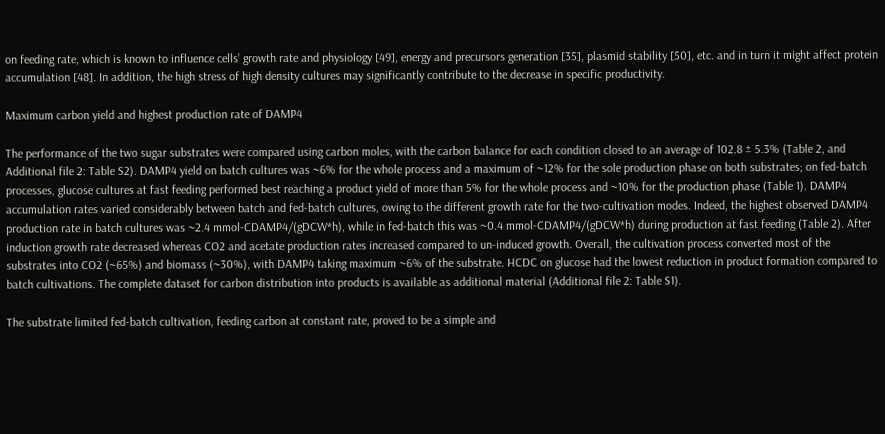on feeding rate, which is known to influence cells’ growth rate and physiology [49], energy and precursors generation [35], plasmid stability [50], etc. and in turn it might affect protein accumulation [48]. In addition, the high stress of high density cultures may significantly contribute to the decrease in specific productivity.

Maximum carbon yield and highest production rate of DAMP4

The performance of the two sugar substrates were compared using carbon moles, with the carbon balance for each condition closed to an average of 102.8 ± 5.3% (Table 2, and Additional file 2: Table S2). DAMP4 yield on batch cultures was ~6% for the whole process and a maximum of ~12% for the sole production phase on both substrates; on fed-batch processes, glucose cultures at fast feeding performed best reaching a product yield of more than 5% for the whole process and ~10% for the production phase (Table 1). DAMP4 accumulation rates varied considerably between batch and fed-batch cultures, owing to the different growth rate for the two-cultivation modes. Indeed, the highest observed DAMP4 production rate in batch cultures was ~2.4 mmol-CDAMP4/(gDCW*h), while in fed-batch this was ~0.4 mmol-CDAMP4/(gDCW*h) during production at fast feeding (Table 2). After induction growth rate decreased whereas CO2 and acetate production rates increased compared to un-induced growth. Overall, the cultivation process converted most of the substrates into CO2 (~65%) and biomass (~30%), with DAMP4 taking maximum ~6% of the substrate. HCDC on glucose had the lowest reduction in product formation compared to batch cultivations. The complete dataset for carbon distribution into products is available as additional material (Additional file 2: Table S1).

The substrate limited fed-batch cultivation, feeding carbon at constant rate, proved to be a simple and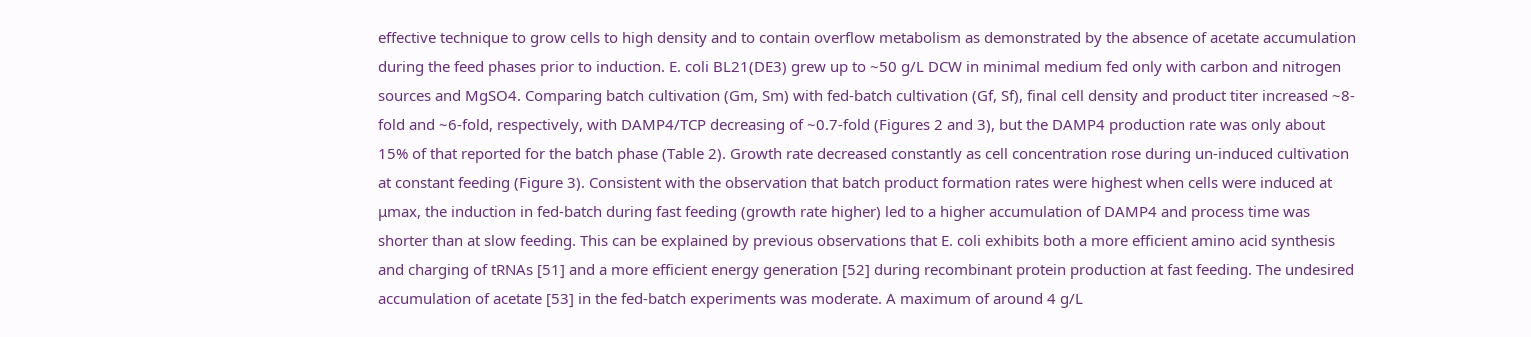effective technique to grow cells to high density and to contain overflow metabolism as demonstrated by the absence of acetate accumulation during the feed phases prior to induction. E. coli BL21(DE3) grew up to ~50 g/L DCW in minimal medium fed only with carbon and nitrogen sources and MgSO4. Comparing batch cultivation (Gm, Sm) with fed-batch cultivation (Gf, Sf), final cell density and product titer increased ~8-fold and ~6-fold, respectively, with DAMP4/TCP decreasing of ~0.7-fold (Figures 2 and 3), but the DAMP4 production rate was only about 15% of that reported for the batch phase (Table 2). Growth rate decreased constantly as cell concentration rose during un-induced cultivation at constant feeding (Figure 3). Consistent with the observation that batch product formation rates were highest when cells were induced at μmax, the induction in fed-batch during fast feeding (growth rate higher) led to a higher accumulation of DAMP4 and process time was shorter than at slow feeding. This can be explained by previous observations that E. coli exhibits both a more efficient amino acid synthesis and charging of tRNAs [51] and a more efficient energy generation [52] during recombinant protein production at fast feeding. The undesired accumulation of acetate [53] in the fed-batch experiments was moderate. A maximum of around 4 g/L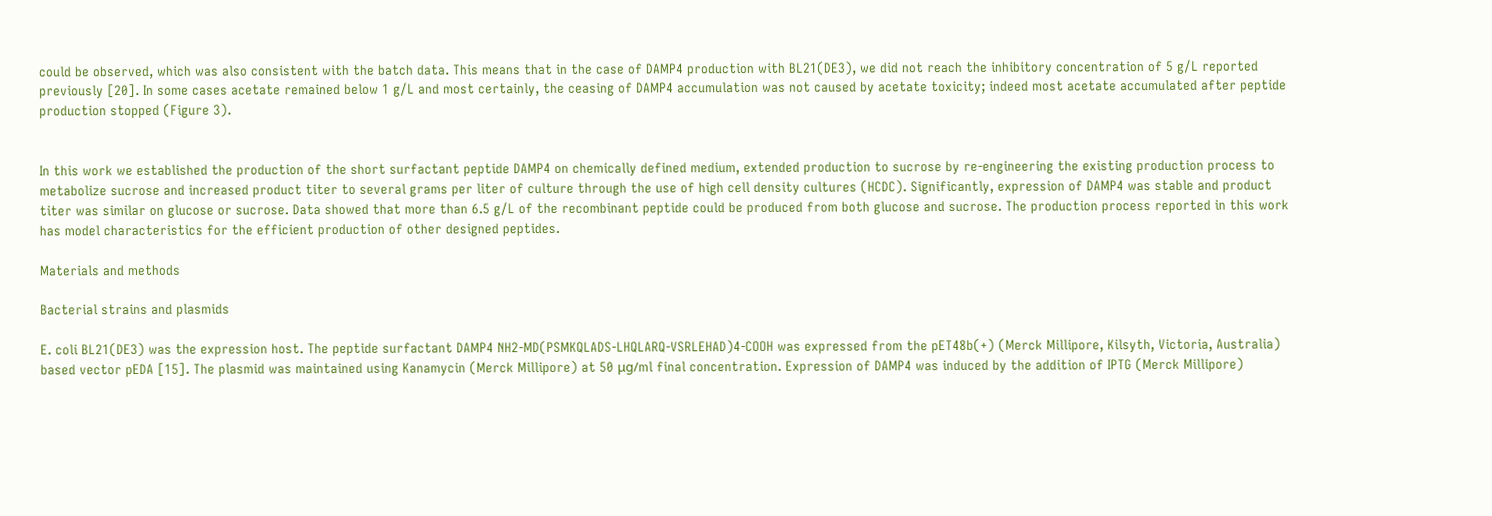could be observed, which was also consistent with the batch data. This means that in the case of DAMP4 production with BL21(DE3), we did not reach the inhibitory concentration of 5 g/L reported previously [20]. In some cases acetate remained below 1 g/L and most certainly, the ceasing of DAMP4 accumulation was not caused by acetate toxicity; indeed most acetate accumulated after peptide production stopped (Figure 3).


In this work we established the production of the short surfactant peptide DAMP4 on chemically defined medium, extended production to sucrose by re-engineering the existing production process to metabolize sucrose and increased product titer to several grams per liter of culture through the use of high cell density cultures (HCDC). Significantly, expression of DAMP4 was stable and product titer was similar on glucose or sucrose. Data showed that more than 6.5 g/L of the recombinant peptide could be produced from both glucose and sucrose. The production process reported in this work has model characteristics for the efficient production of other designed peptides.

Materials and methods

Bacterial strains and plasmids

E. coli BL21(DE3) was the expression host. The peptide surfactant DAMP4 NH2-MD(PSMKQLADS-LHQLARQ-VSRLEHAD)4-COOH was expressed from the pET48b(+) (Merck Millipore, Kilsyth, Victoria, Australia) based vector pEDA [15]. The plasmid was maintained using Kanamycin (Merck Millipore) at 50 μg/ml final concentration. Expression of DAMP4 was induced by the addition of IPTG (Merck Millipore)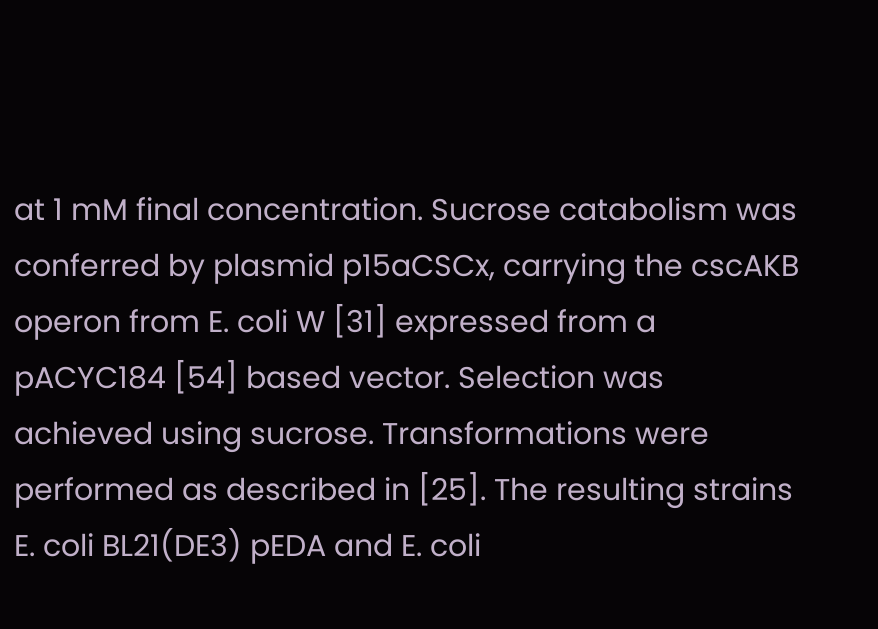at 1 mM final concentration. Sucrose catabolism was conferred by plasmid p15aCSCx, carrying the cscAKB operon from E. coli W [31] expressed from a pACYC184 [54] based vector. Selection was achieved using sucrose. Transformations were performed as described in [25]. The resulting strains E. coli BL21(DE3) pEDA and E. coli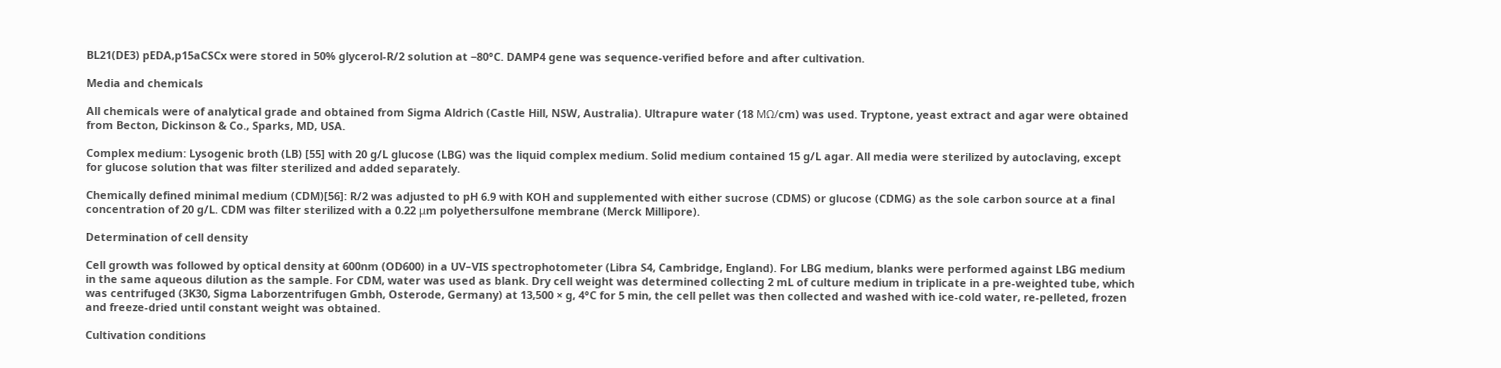BL21(DE3) pEDA,p15aCSCx were stored in 50% glycerol-R/2 solution at −80°C. DAMP4 gene was sequence-verified before and after cultivation.

Media and chemicals

All chemicals were of analytical grade and obtained from Sigma Aldrich (Castle Hill, NSW, Australia). Ultrapure water (18 MΩ/cm) was used. Tryptone, yeast extract and agar were obtained from Becton, Dickinson & Co., Sparks, MD, USA.

Complex medium: Lysogenic broth (LB) [55] with 20 g/L glucose (LBG) was the liquid complex medium. Solid medium contained 15 g/L agar. All media were sterilized by autoclaving, except for glucose solution that was filter sterilized and added separately.

Chemically defined minimal medium (CDM)[56]: R/2 was adjusted to pH 6.9 with KOH and supplemented with either sucrose (CDMS) or glucose (CDMG) as the sole carbon source at a final concentration of 20 g/L. CDM was filter sterilized with a 0.22 μm polyethersulfone membrane (Merck Millipore).

Determination of cell density

Cell growth was followed by optical density at 600nm (OD600) in a UV–VIS spectrophotometer (Libra S4, Cambridge, England). For LBG medium, blanks were performed against LBG medium in the same aqueous dilution as the sample. For CDM, water was used as blank. Dry cell weight was determined collecting 2 mL of culture medium in triplicate in a pre-weighted tube, which was centrifuged (3K30, Sigma Laborzentrifugen Gmbh, Osterode, Germany) at 13,500 × g, 4°C for 5 min, the cell pellet was then collected and washed with ice-cold water, re-pelleted, frozen and freeze-dried until constant weight was obtained.

Cultivation conditions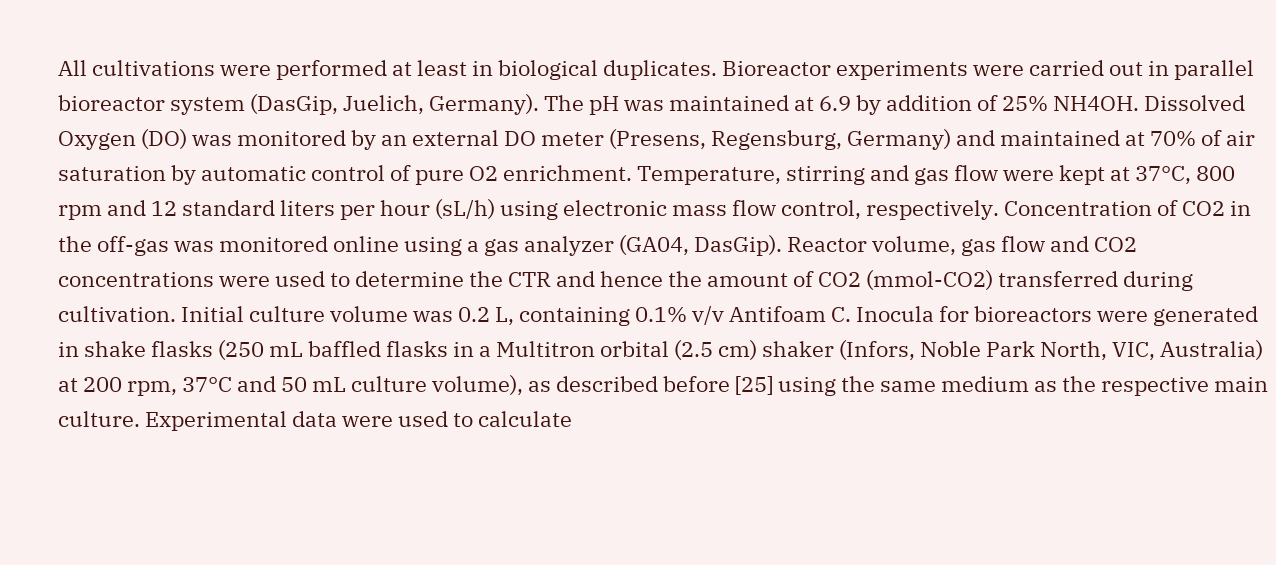All cultivations were performed at least in biological duplicates. Bioreactor experiments were carried out in parallel bioreactor system (DasGip, Juelich, Germany). The pH was maintained at 6.9 by addition of 25% NH4OH. Dissolved Oxygen (DO) was monitored by an external DO meter (Presens, Regensburg, Germany) and maintained at 70% of air saturation by automatic control of pure O2 enrichment. Temperature, stirring and gas flow were kept at 37°C, 800 rpm and 12 standard liters per hour (sL/h) using electronic mass flow control, respectively. Concentration of CO2 in the off-gas was monitored online using a gas analyzer (GA04, DasGip). Reactor volume, gas flow and CO2 concentrations were used to determine the CTR and hence the amount of CO2 (mmol-CO2) transferred during cultivation. Initial culture volume was 0.2 L, containing 0.1% v/v Antifoam C. Inocula for bioreactors were generated in shake flasks (250 mL baffled flasks in a Multitron orbital (2.5 cm) shaker (Infors, Noble Park North, VIC, Australia) at 200 rpm, 37°C and 50 mL culture volume), as described before [25] using the same medium as the respective main culture. Experimental data were used to calculate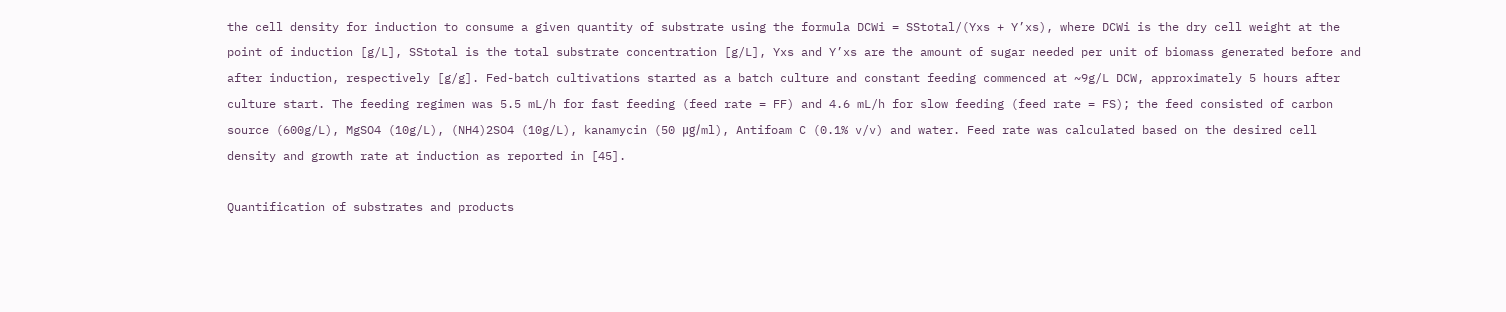the cell density for induction to consume a given quantity of substrate using the formula DCWi = SStotal/(Yxs + Y’xs), where DCWi is the dry cell weight at the point of induction [g/L], SStotal is the total substrate concentration [g/L], Yxs and Y’xs are the amount of sugar needed per unit of biomass generated before and after induction, respectively [g/g]. Fed-batch cultivations started as a batch culture and constant feeding commenced at ~9g/L DCW, approximately 5 hours after culture start. The feeding regimen was 5.5 mL/h for fast feeding (feed rate = FF) and 4.6 mL/h for slow feeding (feed rate = FS); the feed consisted of carbon source (600g/L), MgSO4 (10g/L), (NH4)2SO4 (10g/L), kanamycin (50 μg/ml), Antifoam C (0.1% v/v) and water. Feed rate was calculated based on the desired cell density and growth rate at induction as reported in [45].

Quantification of substrates and products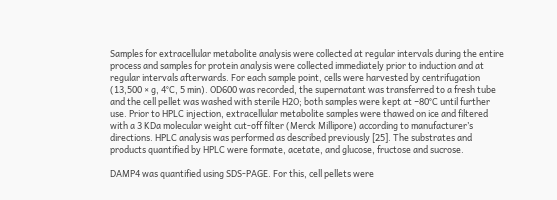Samples for extracellular metabolite analysis were collected at regular intervals during the entire process and samples for protein analysis were collected immediately prior to induction and at regular intervals afterwards. For each sample point, cells were harvested by centrifugation (13,500 × g, 4°C, 5 min). OD600 was recorded, the supernatant was transferred to a fresh tube and the cell pellet was washed with sterile H2O; both samples were kept at −80°C until further use. Prior to HPLC injection, extracellular metabolite samples were thawed on ice and filtered with a 3 KDa molecular weight cut-off filter (Merck Millipore) according to manufacturer’s directions. HPLC analysis was performed as described previously [25]. The substrates and products quantified by HPLC were formate, acetate, and glucose, fructose and sucrose.

DAMP4 was quantified using SDS-PAGE. For this, cell pellets were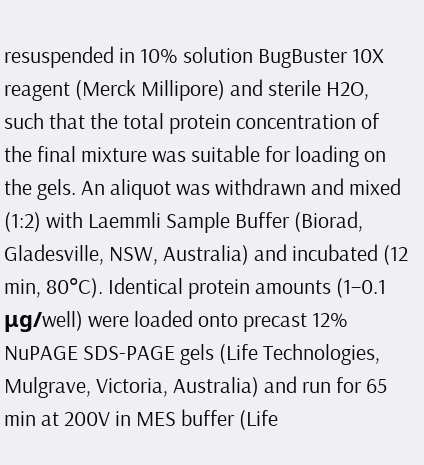resuspended in 10% solution BugBuster 10X reagent (Merck Millipore) and sterile H2O, such that the total protein concentration of the final mixture was suitable for loading on the gels. An aliquot was withdrawn and mixed (1:2) with Laemmli Sample Buffer (Biorad, Gladesville, NSW, Australia) and incubated (12 min, 80°C). Identical protein amounts (1–0.1 μg/well) were loaded onto precast 12% NuPAGE SDS-PAGE gels (Life Technologies, Mulgrave, Victoria, Australia) and run for 65 min at 200V in MES buffer (Life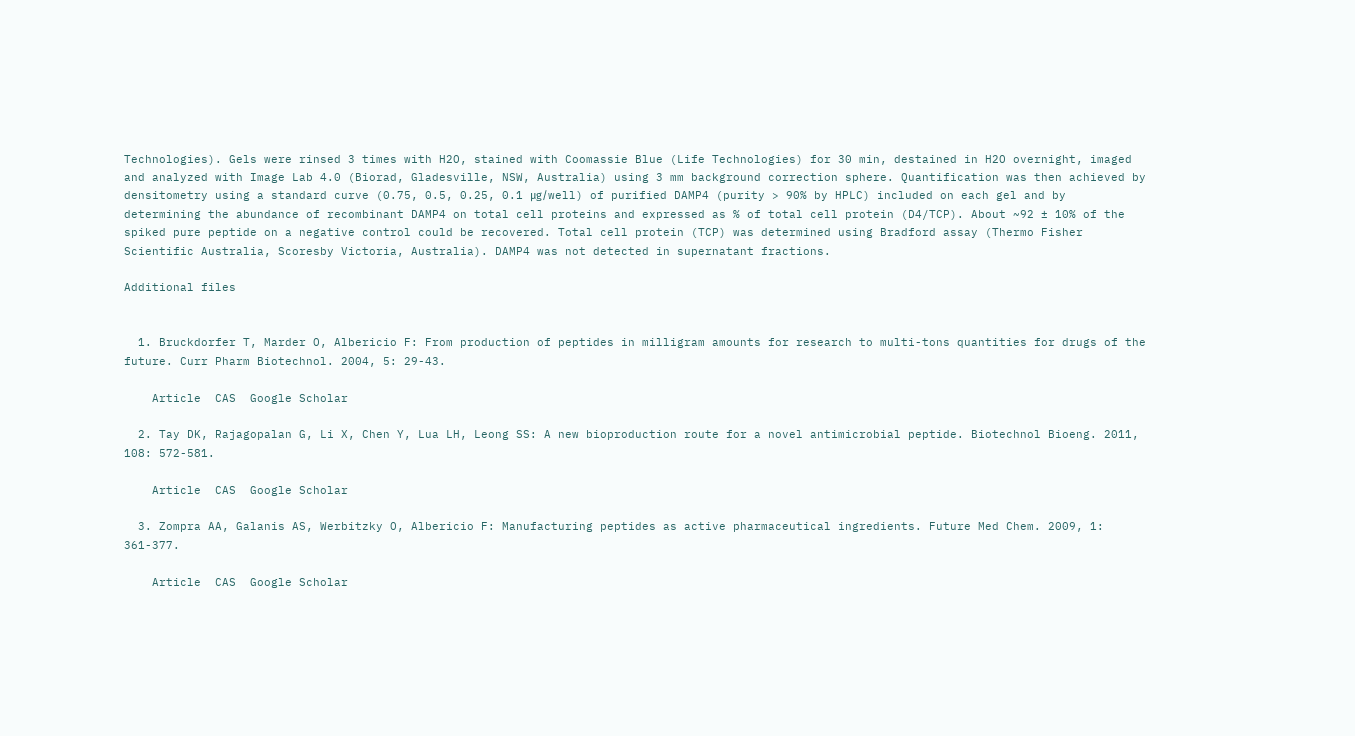Technologies). Gels were rinsed 3 times with H2O, stained with Coomassie Blue (Life Technologies) for 30 min, destained in H2O overnight, imaged and analyzed with Image Lab 4.0 (Biorad, Gladesville, NSW, Australia) using 3 mm background correction sphere. Quantification was then achieved by densitometry using a standard curve (0.75, 0.5, 0.25, 0.1 μg/well) of purified DAMP4 (purity > 90% by HPLC) included on each gel and by determining the abundance of recombinant DAMP4 on total cell proteins and expressed as % of total cell protein (D4/TCP). About ~92 ± 10% of the spiked pure peptide on a negative control could be recovered. Total cell protein (TCP) was determined using Bradford assay (Thermo Fisher Scientific Australia, Scoresby Victoria, Australia). DAMP4 was not detected in supernatant fractions.

Additional files


  1. Bruckdorfer T, Marder O, Albericio F: From production of peptides in milligram amounts for research to multi-tons quantities for drugs of the future. Curr Pharm Biotechnol. 2004, 5: 29-43.

    Article  CAS  Google Scholar

  2. Tay DK, Rajagopalan G, Li X, Chen Y, Lua LH, Leong SS: A new bioproduction route for a novel antimicrobial peptide. Biotechnol Bioeng. 2011, 108: 572-581.

    Article  CAS  Google Scholar

  3. Zompra AA, Galanis AS, Werbitzky O, Albericio F: Manufacturing peptides as active pharmaceutical ingredients. Future Med Chem. 2009, 1: 361-377.

    Article  CAS  Google Scholar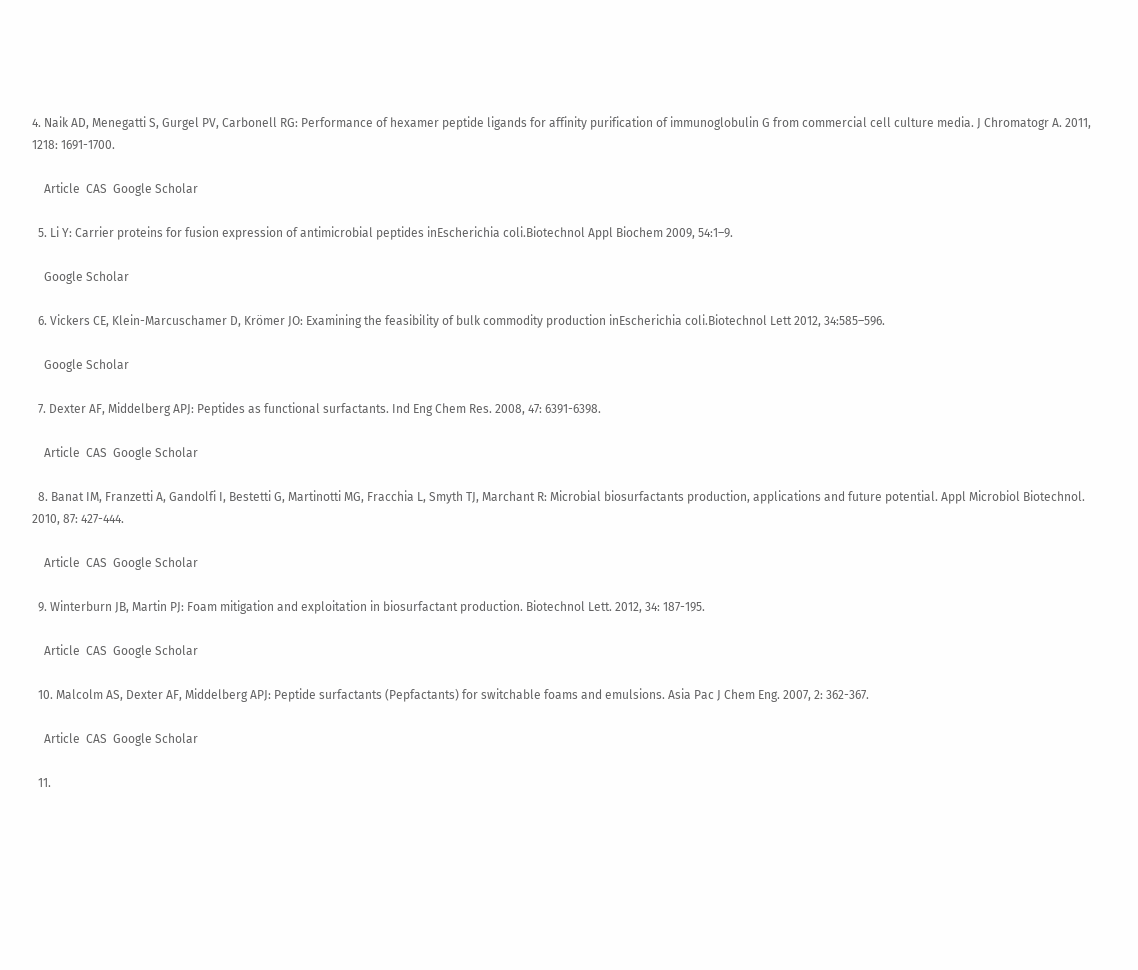4. Naik AD, Menegatti S, Gurgel PV, Carbonell RG: Performance of hexamer peptide ligands for affinity purification of immunoglobulin G from commercial cell culture media. J Chromatogr A. 2011, 1218: 1691-1700.

    Article  CAS  Google Scholar

  5. Li Y: Carrier proteins for fusion expression of antimicrobial peptides inEscherichia coli.Biotechnol Appl Biochem 2009, 54:1–9.

    Google Scholar

  6. Vickers CE, Klein-Marcuschamer D, Krömer JO: Examining the feasibility of bulk commodity production inEscherichia coli.Biotechnol Lett 2012, 34:585–596.

    Google Scholar

  7. Dexter AF, Middelberg APJ: Peptides as functional surfactants. Ind Eng Chem Res. 2008, 47: 6391-6398.

    Article  CAS  Google Scholar

  8. Banat IM, Franzetti A, Gandolfi I, Bestetti G, Martinotti MG, Fracchia L, Smyth TJ, Marchant R: Microbial biosurfactants production, applications and future potential. Appl Microbiol Biotechnol. 2010, 87: 427-444.

    Article  CAS  Google Scholar

  9. Winterburn JB, Martin PJ: Foam mitigation and exploitation in biosurfactant production. Biotechnol Lett. 2012, 34: 187-195.

    Article  CAS  Google Scholar

  10. Malcolm AS, Dexter AF, Middelberg APJ: Peptide surfactants (Pepfactants) for switchable foams and emulsions. Asia Pac J Chem Eng. 2007, 2: 362-367.

    Article  CAS  Google Scholar

  11.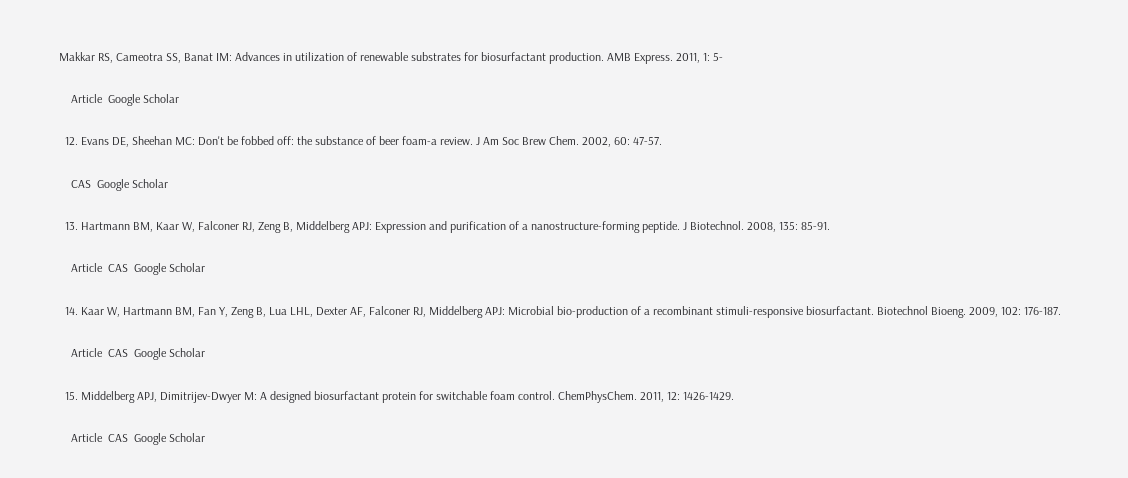Makkar RS, Cameotra SS, Banat IM: Advances in utilization of renewable substrates for biosurfactant production. AMB Express. 2011, 1: 5-

    Article  Google Scholar

  12. Evans DE, Sheehan MC: Don't be fobbed off: the substance of beer foam-a review. J Am Soc Brew Chem. 2002, 60: 47-57.

    CAS  Google Scholar

  13. Hartmann BM, Kaar W, Falconer RJ, Zeng B, Middelberg APJ: Expression and purification of a nanostructure-forming peptide. J Biotechnol. 2008, 135: 85-91.

    Article  CAS  Google Scholar

  14. Kaar W, Hartmann BM, Fan Y, Zeng B, Lua LHL, Dexter AF, Falconer RJ, Middelberg APJ: Microbial bio-production of a recombinant stimuli-responsive biosurfactant. Biotechnol Bioeng. 2009, 102: 176-187.

    Article  CAS  Google Scholar

  15. Middelberg APJ, Dimitrijev-Dwyer M: A designed biosurfactant protein for switchable foam control. ChemPhysChem. 2011, 12: 1426-1429.

    Article  CAS  Google Scholar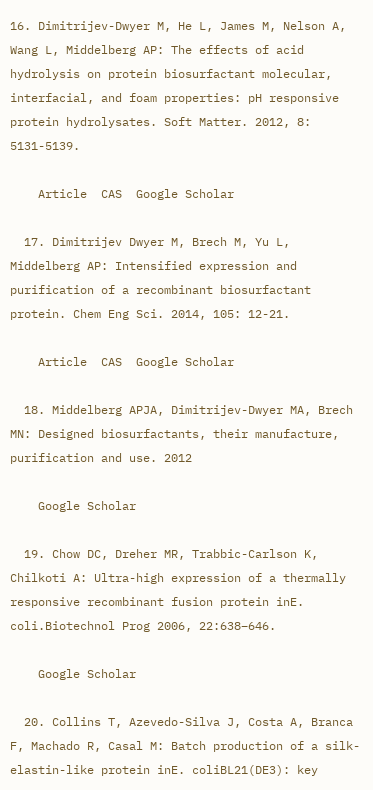16. Dimitrijev-Dwyer M, He L, James M, Nelson A, Wang L, Middelberg AP: The effects of acid hydrolysis on protein biosurfactant molecular, interfacial, and foam properties: pH responsive protein hydrolysates. Soft Matter. 2012, 8: 5131-5139.

    Article  CAS  Google Scholar

  17. Dimitrijev Dwyer M, Brech M, Yu L, Middelberg AP: Intensified expression and purification of a recombinant biosurfactant protein. Chem Eng Sci. 2014, 105: 12-21.

    Article  CAS  Google Scholar

  18. Middelberg APJA, Dimitrijev-Dwyer MA, Brech MN: Designed biosurfactants, their manufacture, purification and use. 2012

    Google Scholar

  19. Chow DC, Dreher MR, Trabbic-Carlson K, Chilkoti A: Ultra-high expression of a thermally responsive recombinant fusion protein inE. coli.Biotechnol Prog 2006, 22:638–646.

    Google Scholar

  20. Collins T, Azevedo-Silva J, Costa A, Branca F, Machado R, Casal M: Batch production of a silk-elastin-like protein inE. coliBL21(DE3): key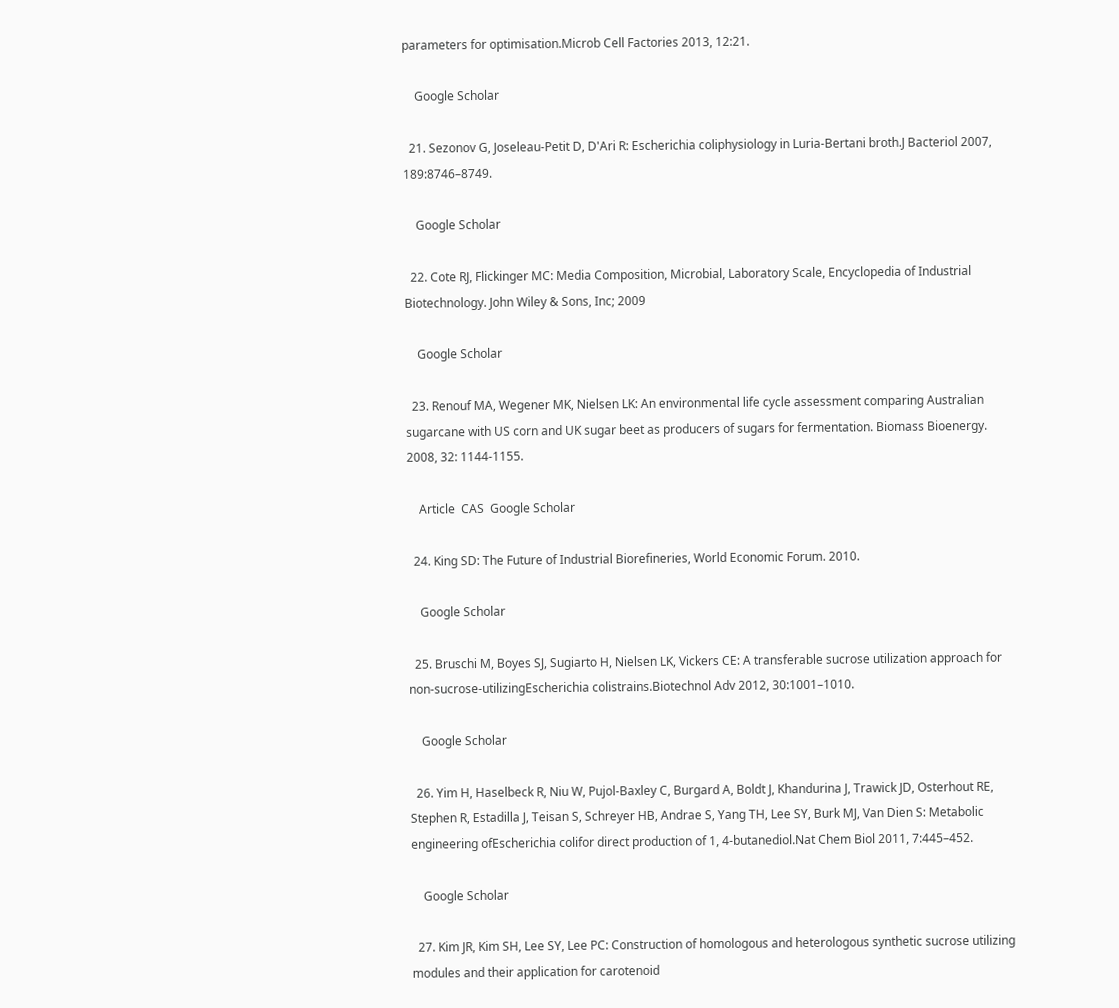parameters for optimisation.Microb Cell Factories 2013, 12:21.

    Google Scholar

  21. Sezonov G, Joseleau-Petit D, D'Ari R: Escherichia coliphysiology in Luria-Bertani broth.J Bacteriol 2007, 189:8746–8749.

    Google Scholar

  22. Cote RJ, Flickinger MC: Media Composition, Microbial, Laboratory Scale, Encyclopedia of Industrial Biotechnology. John Wiley & Sons, Inc; 2009

    Google Scholar

  23. Renouf MA, Wegener MK, Nielsen LK: An environmental life cycle assessment comparing Australian sugarcane with US corn and UK sugar beet as producers of sugars for fermentation. Biomass Bioenergy. 2008, 32: 1144-1155.

    Article  CAS  Google Scholar

  24. King SD: The Future of Industrial Biorefineries, World Economic Forum. 2010.

    Google Scholar

  25. Bruschi M, Boyes SJ, Sugiarto H, Nielsen LK, Vickers CE: A transferable sucrose utilization approach for non-sucrose-utilizingEscherichia colistrains.Biotechnol Adv 2012, 30:1001–1010.

    Google Scholar

  26. Yim H, Haselbeck R, Niu W, Pujol-Baxley C, Burgard A, Boldt J, Khandurina J, Trawick JD, Osterhout RE, Stephen R, Estadilla J, Teisan S, Schreyer HB, Andrae S, Yang TH, Lee SY, Burk MJ, Van Dien S: Metabolic engineering ofEscherichia colifor direct production of 1, 4-butanediol.Nat Chem Biol 2011, 7:445–452.

    Google Scholar

  27. Kim JR, Kim SH, Lee SY, Lee PC: Construction of homologous and heterologous synthetic sucrose utilizing modules and their application for carotenoid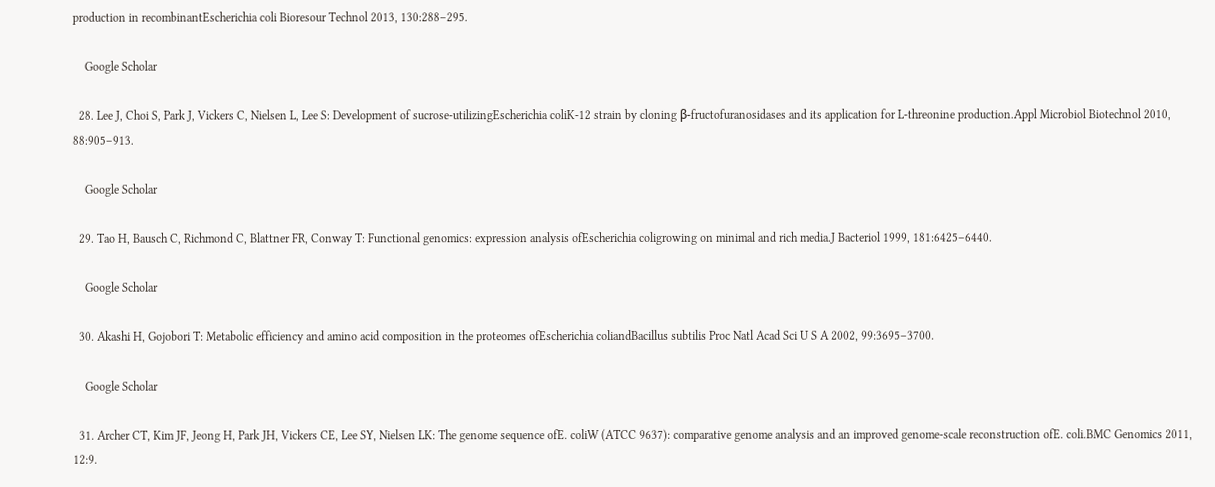production in recombinantEscherichia coli Bioresour Technol 2013, 130:288–295.

    Google Scholar

  28. Lee J, Choi S, Park J, Vickers C, Nielsen L, Lee S: Development of sucrose-utilizingEscherichia coliK-12 strain by cloning β-fructofuranosidases and its application for L-threonine production.Appl Microbiol Biotechnol 2010, 88:905–913.

    Google Scholar

  29. Tao H, Bausch C, Richmond C, Blattner FR, Conway T: Functional genomics: expression analysis ofEscherichia coligrowing on minimal and rich media.J Bacteriol 1999, 181:6425–6440.

    Google Scholar

  30. Akashi H, Gojobori T: Metabolic efficiency and amino acid composition in the proteomes ofEscherichia coliandBacillus subtilis Proc Natl Acad Sci U S A 2002, 99:3695–3700.

    Google Scholar

  31. Archer CT, Kim JF, Jeong H, Park JH, Vickers CE, Lee SY, Nielsen LK: The genome sequence ofE. coliW (ATCC 9637): comparative genome analysis and an improved genome-scale reconstruction ofE. coli.BMC Genomics 2011, 12:9.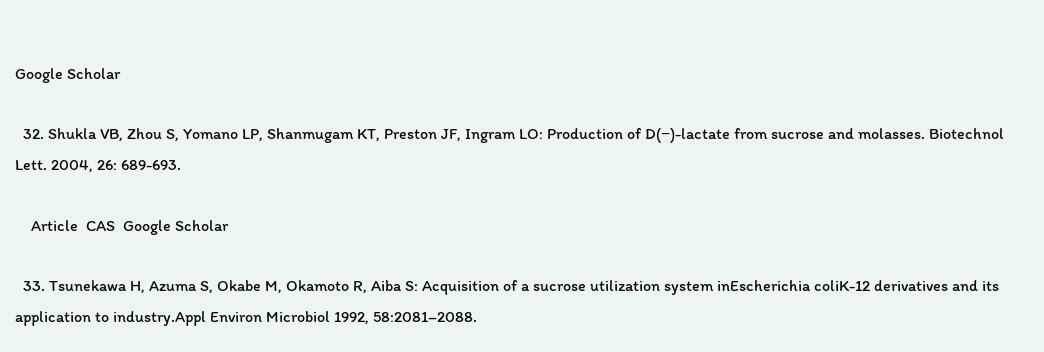Google Scholar

  32. Shukla VB, Zhou S, Yomano LP, Shanmugam KT, Preston JF, Ingram LO: Production of D(−)-lactate from sucrose and molasses. Biotechnol Lett. 2004, 26: 689-693.

    Article  CAS  Google Scholar

  33. Tsunekawa H, Azuma S, Okabe M, Okamoto R, Aiba S: Acquisition of a sucrose utilization system inEscherichia coliK-12 derivatives and its application to industry.Appl Environ Microbiol 1992, 58:2081–2088.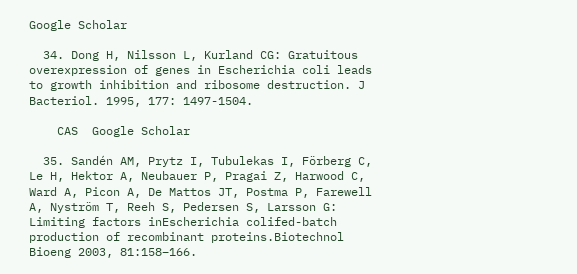Google Scholar

  34. Dong H, Nilsson L, Kurland CG: Gratuitous overexpression of genes in Escherichia coli leads to growth inhibition and ribosome destruction. J Bacteriol. 1995, 177: 1497-1504.

    CAS  Google Scholar

  35. Sandén AM, Prytz I, Tubulekas I, Förberg C, Le H, Hektor A, Neubauer P, Pragai Z, Harwood C, Ward A, Picon A, De Mattos JT, Postma P, Farewell A, Nyström T, Reeh S, Pedersen S, Larsson G: Limiting factors inEscherichia colifed-batch production of recombinant proteins.Biotechnol Bioeng 2003, 81:158–166.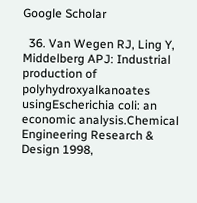Google Scholar

  36. Van Wegen RJ, Ling Y, Middelberg APJ: Industrial production of polyhydroxyalkanoates usingEscherichia coli: an economic analysis.Chemical Engineering Research & Design 1998,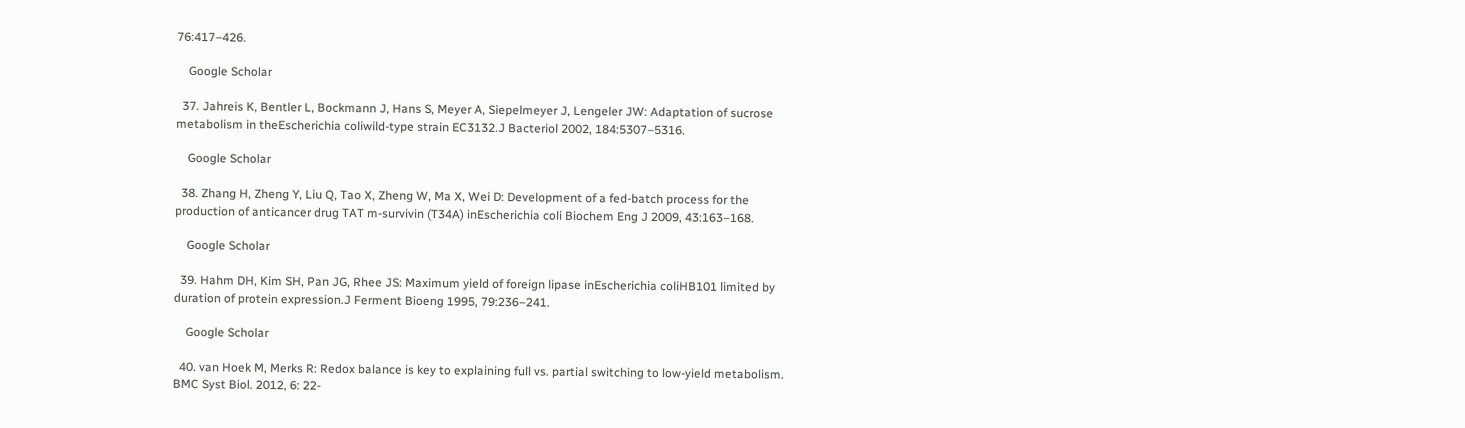76:417–426.

    Google Scholar

  37. Jahreis K, Bentler L, Bockmann J, Hans S, Meyer A, Siepelmeyer J, Lengeler JW: Adaptation of sucrose metabolism in theEscherichia coliwild-type strain EC3132.J Bacteriol 2002, 184:5307–5316.

    Google Scholar

  38. Zhang H, Zheng Y, Liu Q, Tao X, Zheng W, Ma X, Wei D: Development of a fed-batch process for the production of anticancer drug TAT m-survivin (T34A) inEscherichia coli Biochem Eng J 2009, 43:163–168.

    Google Scholar

  39. Hahm DH, Kim SH, Pan JG, Rhee JS: Maximum yield of foreign lipase inEscherichia coliHB101 limited by duration of protein expression.J Ferment Bioeng 1995, 79:236–241.

    Google Scholar

  40. van Hoek M, Merks R: Redox balance is key to explaining full vs. partial switching to low-yield metabolism. BMC Syst Biol. 2012, 6: 22-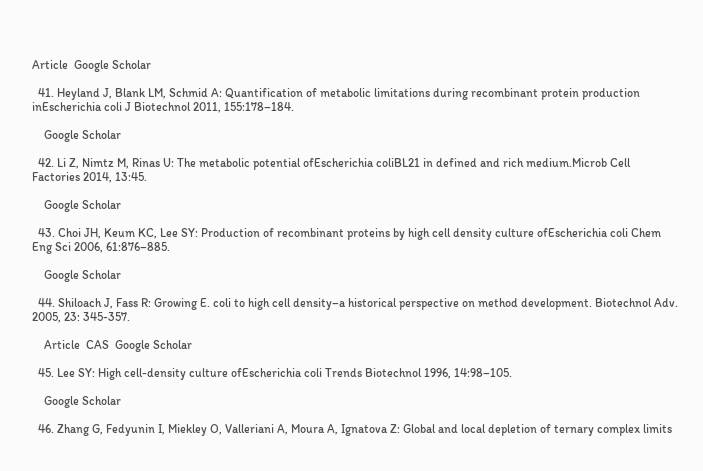Article  Google Scholar

  41. Heyland J, Blank LM, Schmid A: Quantification of metabolic limitations during recombinant protein production inEscherichia coli J Biotechnol 2011, 155:178–184.

    Google Scholar

  42. Li Z, Nimtz M, Rinas U: The metabolic potential ofEscherichia coliBL21 in defined and rich medium.Microb Cell Factories 2014, 13:45.

    Google Scholar

  43. Choi JH, Keum KC, Lee SY: Production of recombinant proteins by high cell density culture ofEscherichia coli Chem Eng Sci 2006, 61:876–885.

    Google Scholar

  44. Shiloach J, Fass R: Growing E. coli to high cell density–a historical perspective on method development. Biotechnol Adv. 2005, 23: 345-357.

    Article  CAS  Google Scholar

  45. Lee SY: High cell-density culture ofEscherichia coli Trends Biotechnol 1996, 14:98–105.

    Google Scholar

  46. Zhang G, Fedyunin I, Miekley O, Valleriani A, Moura A, Ignatova Z: Global and local depletion of ternary complex limits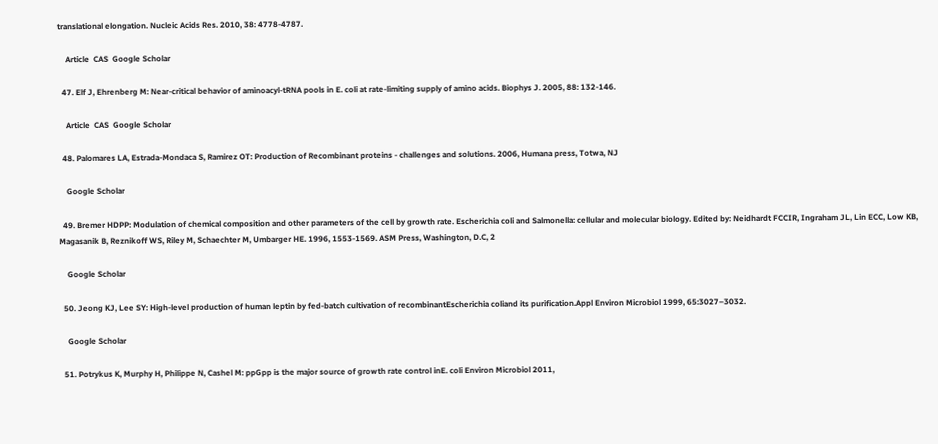translational elongation. Nucleic Acids Res. 2010, 38: 4778-4787.

    Article  CAS  Google Scholar

  47. Elf J, Ehrenberg M: Near-critical behavior of aminoacyl-tRNA pools in E. coli at rate-limiting supply of amino acids. Biophys J. 2005, 88: 132-146.

    Article  CAS  Google Scholar

  48. Palomares LA, Estrada-Mondaca S, Ramirez OT: Production of Recombinant proteins - challenges and solutions. 2006, Humana press, Totwa, NJ

    Google Scholar

  49. Bremer HDPP: Modulation of chemical composition and other parameters of the cell by growth rate. Escherichia coli and Salmonella: cellular and molecular biology. Edited by: Neidhardt FCCIR, Ingraham JL, Lin ECC, Low KB, Magasanik B, Reznikoff WS, Riley M, Schaechter M, Umbarger HE. 1996, 1553-1569. ASM Press, Washington, D.C, 2

    Google Scholar

  50. Jeong KJ, Lee SY: High-level production of human leptin by fed-batch cultivation of recombinantEscherichia coliand its purification.Appl Environ Microbiol 1999, 65:3027–3032.

    Google Scholar

  51. Potrykus K, Murphy H, Philippe N, Cashel M: ppGpp is the major source of growth rate control inE. coli Environ Microbiol 2011,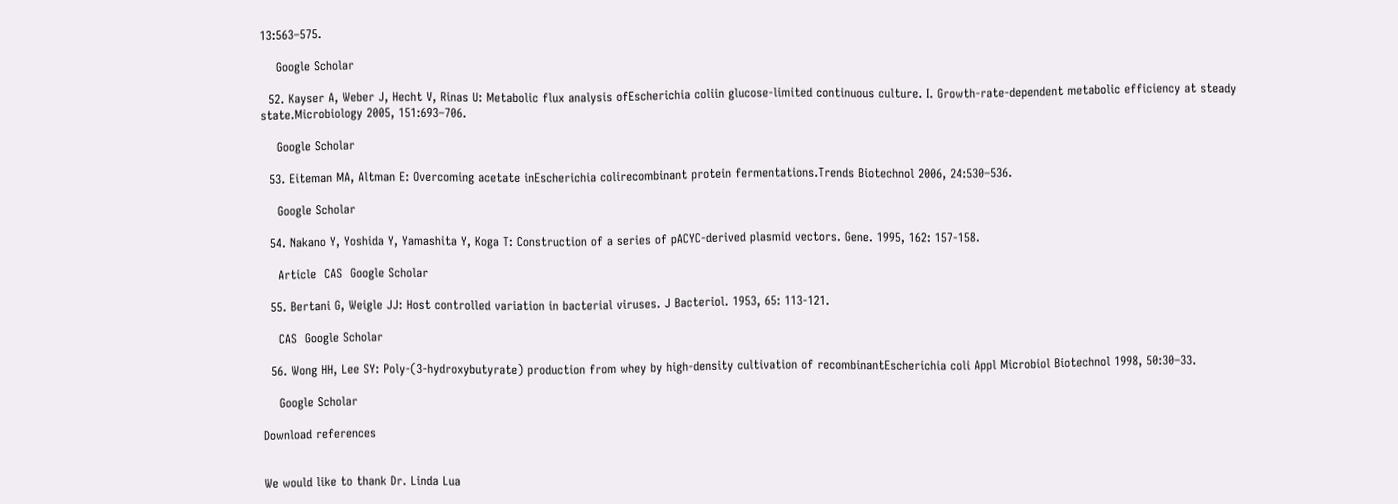13:563–575.

    Google Scholar

  52. Kayser A, Weber J, Hecht V, Rinas U: Metabolic flux analysis ofEscherichia coliin glucose-limited continuous culture. I. Growth-rate-dependent metabolic efficiency at steady state.Microbiology 2005, 151:693–706.

    Google Scholar

  53. Eiteman MA, Altman E: Overcoming acetate inEscherichia colirecombinant protein fermentations.Trends Biotechnol 2006, 24:530–536.

    Google Scholar

  54. Nakano Y, Yoshida Y, Yamashita Y, Koga T: Construction of a series of pACYC-derived plasmid vectors. Gene. 1995, 162: 157-158.

    Article  CAS  Google Scholar

  55. Bertani G, Weigle JJ: Host controlled variation in bacterial viruses. J Bacteriol. 1953, 65: 113-121.

    CAS  Google Scholar

  56. Wong HH, Lee SY: Poly-(3-hydroxybutyrate) production from whey by high-density cultivation of recombinantEscherichia coli Appl Microbiol Biotechnol 1998, 50:30–33.

    Google Scholar

Download references


We would like to thank Dr. Linda Lua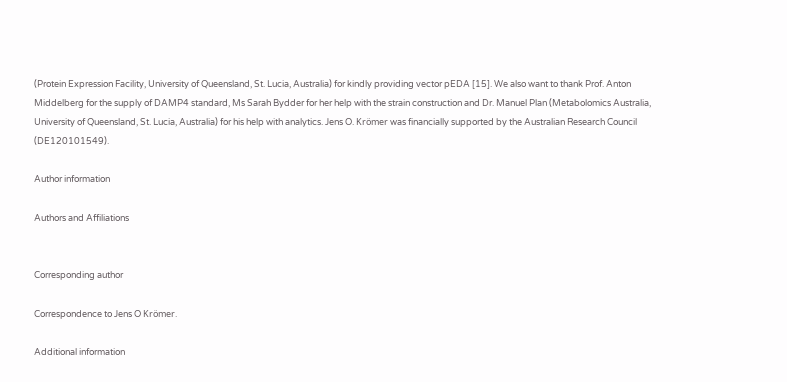(Protein Expression Facility, University of Queensland, St. Lucia, Australia) for kindly providing vector pEDA [15]. We also want to thank Prof. Anton Middelberg for the supply of DAMP4 standard, Ms Sarah Bydder for her help with the strain construction and Dr. Manuel Plan (Metabolomics Australia, University of Queensland, St. Lucia, Australia) for his help with analytics. Jens O. Krömer was financially supported by the Australian Research Council (DE120101549).

Author information

Authors and Affiliations


Corresponding author

Correspondence to Jens O Krömer.

Additional information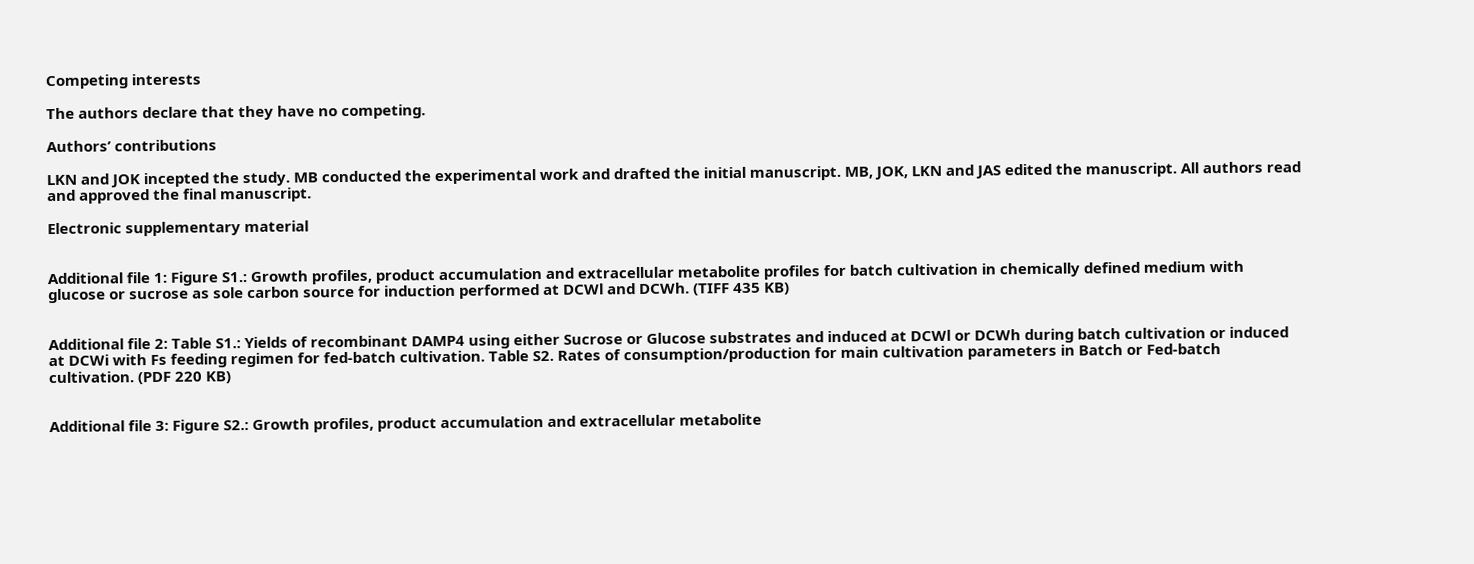Competing interests

The authors declare that they have no competing.

Authors’ contributions

LKN and JOK incepted the study. MB conducted the experimental work and drafted the initial manuscript. MB, JOK, LKN and JAS edited the manuscript. All authors read and approved the final manuscript.

Electronic supplementary material


Additional file 1: Figure S1.: Growth profiles, product accumulation and extracellular metabolite profiles for batch cultivation in chemically defined medium with glucose or sucrose as sole carbon source for induction performed at DCWl and DCWh. (TIFF 435 KB)


Additional file 2: Table S1.: Yields of recombinant DAMP4 using either Sucrose or Glucose substrates and induced at DCWl or DCWh during batch cultivation or induced at DCWi with Fs feeding regimen for fed-batch cultivation. Table S2. Rates of consumption/production for main cultivation parameters in Batch or Fed-batch cultivation. (PDF 220 KB)


Additional file 3: Figure S2.: Growth profiles, product accumulation and extracellular metabolite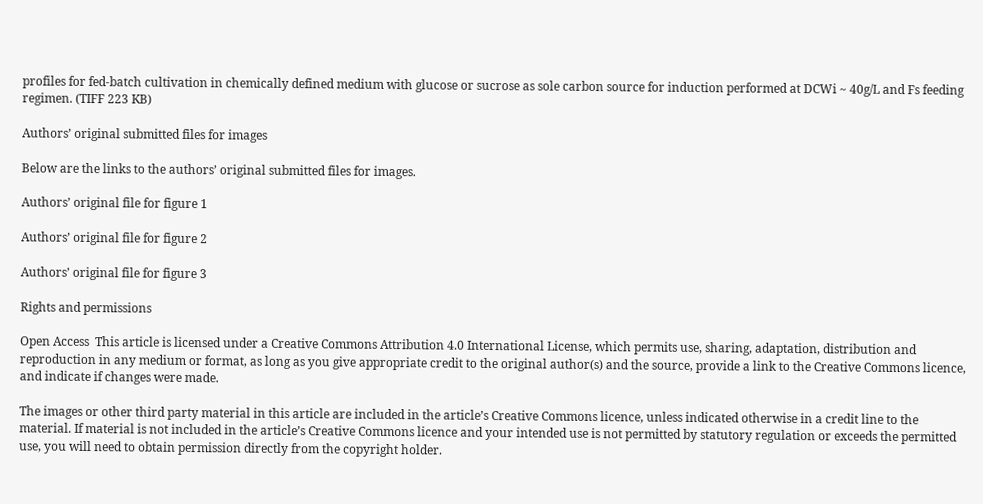profiles for fed-batch cultivation in chemically defined medium with glucose or sucrose as sole carbon source for induction performed at DCWi ~ 40g/L and Fs feeding regimen. (TIFF 223 KB)

Authors’ original submitted files for images

Below are the links to the authors’ original submitted files for images.

Authors’ original file for figure 1

Authors’ original file for figure 2

Authors’ original file for figure 3

Rights and permissions

Open Access  This article is licensed under a Creative Commons Attribution 4.0 International License, which permits use, sharing, adaptation, distribution and reproduction in any medium or format, as long as you give appropriate credit to the original author(s) and the source, provide a link to the Creative Commons licence, and indicate if changes were made.

The images or other third party material in this article are included in the article’s Creative Commons licence, unless indicated otherwise in a credit line to the material. If material is not included in the article’s Creative Commons licence and your intended use is not permitted by statutory regulation or exceeds the permitted use, you will need to obtain permission directly from the copyright holder.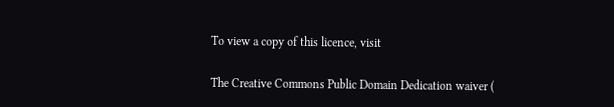To view a copy of this licence, visit

The Creative Commons Public Domain Dedication waiver (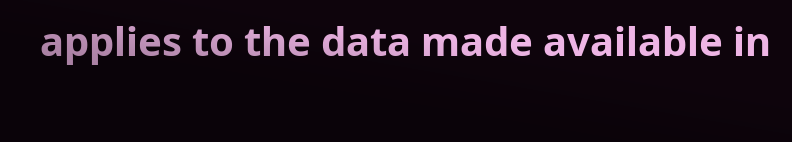applies to the data made available in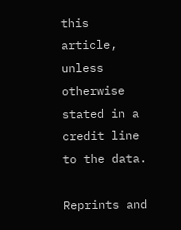this article, unless otherwise stated in a credit line to the data.

Reprints and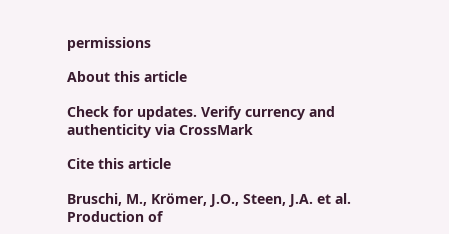permissions

About this article

Check for updates. Verify currency and authenticity via CrossMark

Cite this article

Bruschi, M., Krömer, J.O., Steen, J.A. et al. Production of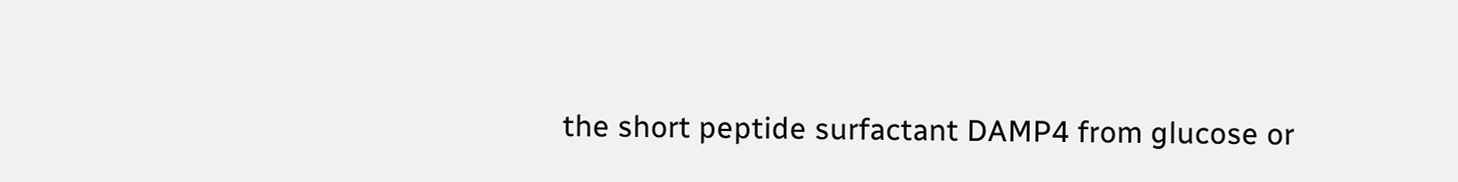the short peptide surfactant DAMP4 from glucose or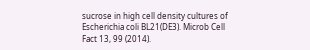sucrose in high cell density cultures of Escherichia coli BL21(DE3). Microb Cell Fact 13, 99 (2014).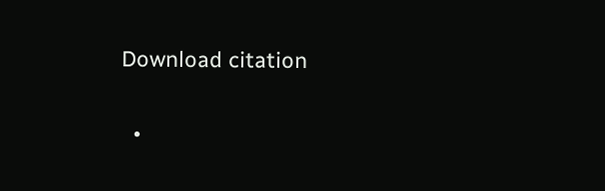Download citation

  •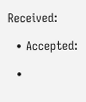Received:

  • Accepted:

  •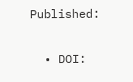Published:

  • DOI: